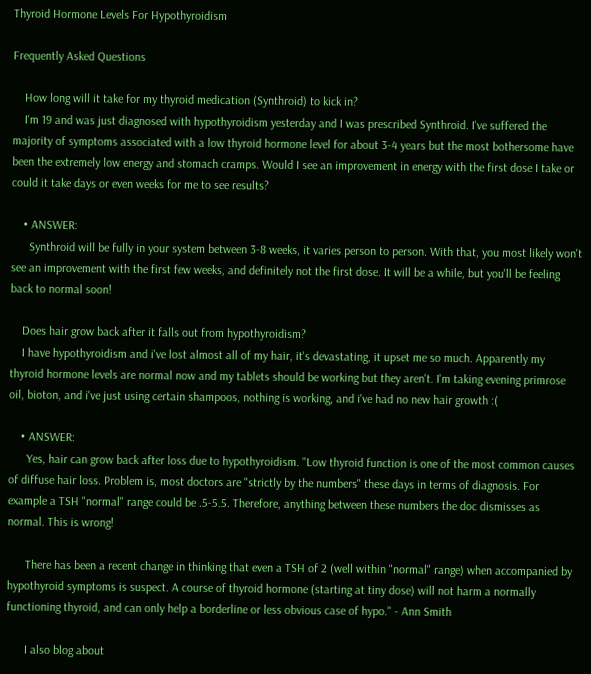Thyroid Hormone Levels For Hypothyroidism

Frequently Asked Questions

    How long will it take for my thyroid medication (Synthroid) to kick in?
    I'm 19 and was just diagnosed with hypothyroidism yesterday and I was prescribed Synthroid. I've suffered the majority of symptoms associated with a low thyroid hormone level for about 3-4 years but the most bothersome have been the extremely low energy and stomach cramps. Would I see an improvement in energy with the first dose I take or could it take days or even weeks for me to see results?

    • ANSWER:
      Synthroid will be fully in your system between 3-8 weeks, it varies person to person. With that, you most likely won't see an improvement with the first few weeks, and definitely not the first dose. It will be a while, but you'll be feeling back to normal soon!

    Does hair grow back after it falls out from hypothyroidism?
    I have hypothyroidism and i've lost almost all of my hair, it's devastating, it upset me so much. Apparently my thyroid hormone levels are normal now and my tablets should be working but they aren't. I'm taking evening primrose oil, bioton, and i've just using certain shampoos, nothing is working, and i've had no new hair growth :(

    • ANSWER:
      Yes, hair can grow back after loss due to hypothyroidism. "Low thyroid function is one of the most common causes of diffuse hair loss. Problem is, most doctors are "strictly by the numbers" these days in terms of diagnosis. For example a TSH "normal" range could be .5-5.5. Therefore, anything between these numbers the doc dismisses as normal. This is wrong!

      There has been a recent change in thinking that even a TSH of 2 (well within "normal" range) when accompanied by hypothyroid symptoms is suspect. A course of thyroid hormone (starting at tiny dose) will not harm a normally functioning thyroid, and can only help a borderline or less obvious case of hypo." - Ann Smith

      I also blog about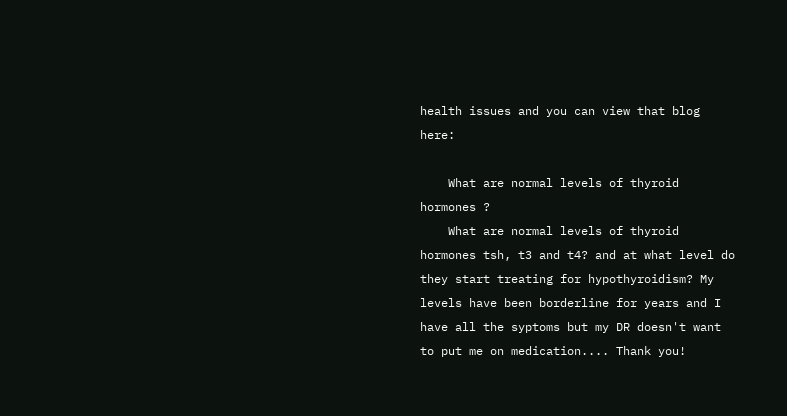health issues and you can view that blog here:

    What are normal levels of thyroid hormones ?
    What are normal levels of thyroid hormones tsh, t3 and t4? and at what level do they start treating for hypothyroidism? My levels have been borderline for years and I have all the syptoms but my DR doesn't want to put me on medication.... Thank you!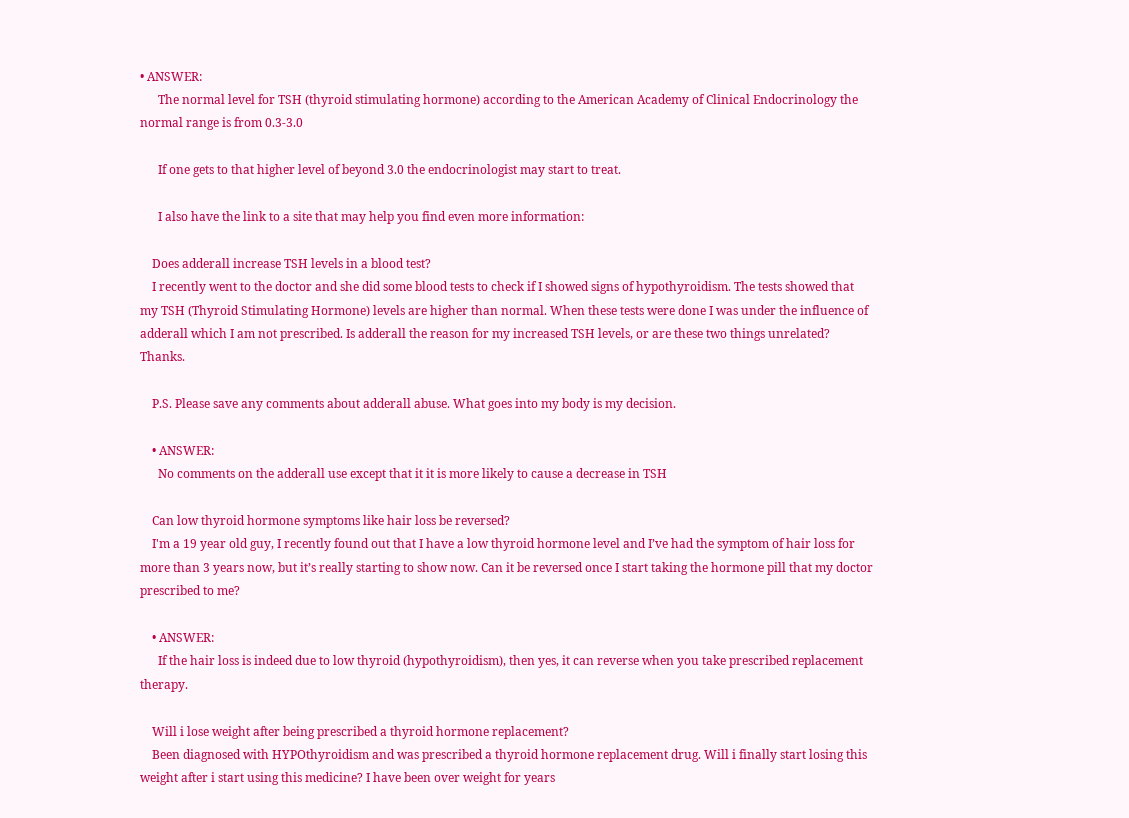• ANSWER:
      The normal level for TSH (thyroid stimulating hormone) according to the American Academy of Clinical Endocrinology the normal range is from 0.3-3.0

      If one gets to that higher level of beyond 3.0 the endocrinologist may start to treat.

      I also have the link to a site that may help you find even more information:

    Does adderall increase TSH levels in a blood test?
    I recently went to the doctor and she did some blood tests to check if I showed signs of hypothyroidism. The tests showed that my TSH (Thyroid Stimulating Hormone) levels are higher than normal. When these tests were done I was under the influence of adderall which I am not prescribed. Is adderall the reason for my increased TSH levels, or are these two things unrelated? Thanks.

    P.S. Please save any comments about adderall abuse. What goes into my body is my decision.

    • ANSWER:
      No comments on the adderall use except that it it is more likely to cause a decrease in TSH

    Can low thyroid hormone symptoms like hair loss be reversed?
    I'm a 19 year old guy, I recently found out that I have a low thyroid hormone level and I’ve had the symptom of hair loss for more than 3 years now, but it’s really starting to show now. Can it be reversed once I start taking the hormone pill that my doctor prescribed to me?

    • ANSWER:
      If the hair loss is indeed due to low thyroid (hypothyroidism), then yes, it can reverse when you take prescribed replacement therapy.

    Will i lose weight after being prescribed a thyroid hormone replacement?
    Been diagnosed with HYPOthyroidism and was prescribed a thyroid hormone replacement drug. Will i finally start losing this weight after i start using this medicine? I have been over weight for years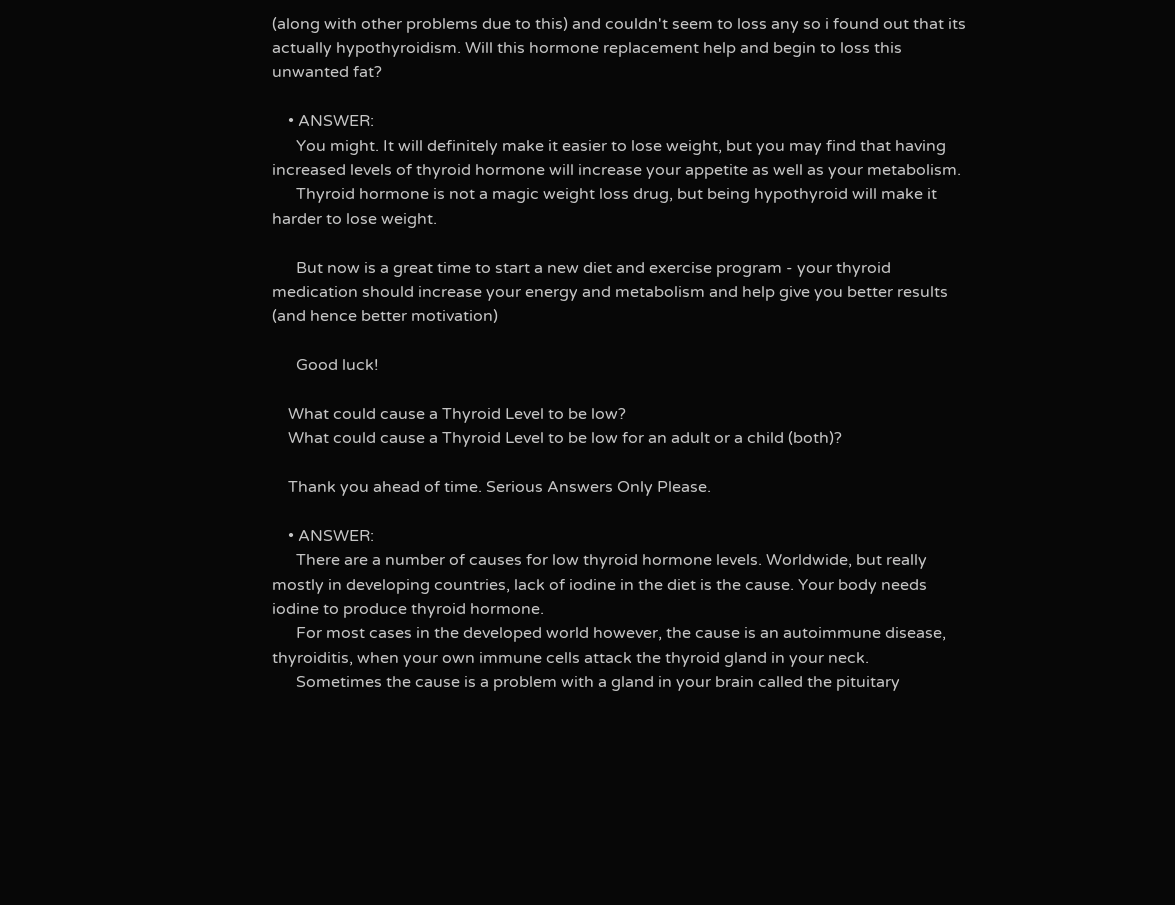(along with other problems due to this) and couldn't seem to loss any so i found out that its actually hypothyroidism. Will this hormone replacement help and begin to loss this unwanted fat?

    • ANSWER:
      You might. It will definitely make it easier to lose weight, but you may find that having increased levels of thyroid hormone will increase your appetite as well as your metabolism.
      Thyroid hormone is not a magic weight loss drug, but being hypothyroid will make it harder to lose weight.

      But now is a great time to start a new diet and exercise program - your thyroid medication should increase your energy and metabolism and help give you better results (and hence better motivation)

      Good luck!

    What could cause a Thyroid Level to be low?
    What could cause a Thyroid Level to be low for an adult or a child (both)?

    Thank you ahead of time. Serious Answers Only Please.

    • ANSWER:
      There are a number of causes for low thyroid hormone levels. Worldwide, but really mostly in developing countries, lack of iodine in the diet is the cause. Your body needs iodine to produce thyroid hormone.
      For most cases in the developed world however, the cause is an autoimmune disease, thyroiditis, when your own immune cells attack the thyroid gland in your neck.
      Sometimes the cause is a problem with a gland in your brain called the pituitary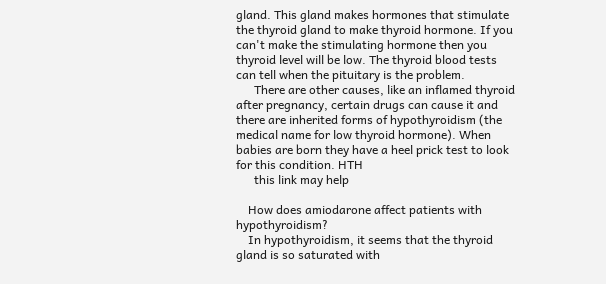gland. This gland makes hormones that stimulate the thyroid gland to make thyroid hormone. If you can't make the stimulating hormone then you thyroid level will be low. The thyroid blood tests can tell when the pituitary is the problem.
      There are other causes, like an inflamed thyroid after pregnancy, certain drugs can cause it and there are inherited forms of hypothyroidism (the medical name for low thyroid hormone). When babies are born they have a heel prick test to look for this condition. HTH
      this link may help

    How does amiodarone affect patients with hypothyroidism?
    In hypothyroidism, it seems that the thyroid gland is so saturated with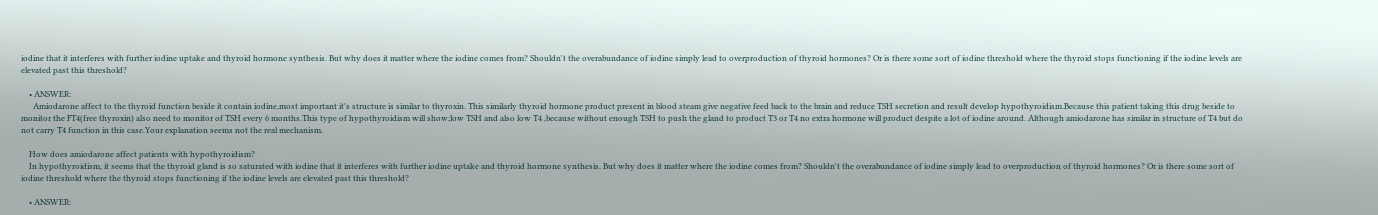iodine that it interferes with further iodine uptake and thyroid hormone synthesis. But why does it matter where the iodine comes from? Shouldn't the overabundance of iodine simply lead to overproduction of thyroid hormones? Or is there some sort of iodine threshold where the thyroid stops functioning if the iodine levels are elevated past this threshold?

    • ANSWER:
      Amiodarone affect to the thyroid function beside it contain iodine,most important it's structure is similar to thyroxin. This similarly thyroid hormone product present in blood steam give negative feed back to the brain and reduce TSH secretion and result develop hypothyroidism.Because this patient taking this drug beside to monitor the FT4(free thyroxin) also need to monitor of TSH every 6 months.This type of hypothyroidism will show;low TSH and also low T4 ,because without enough TSH to push the gland to product T3 or T4 no extra hormone will product despite a lot of iodine around. Although amiodarone has similar in structure of T4 but do not carry T4 function in this case.Your explanation seems not the real mechanism.

    How does amiodarone affect patients with hypothyroidism?
    In hypothyroidism, it seems that the thyroid gland is so saturated with iodine that it interferes with further iodine uptake and thyroid hormone synthesis. But why does it matter where the iodine comes from? Shouldn't the overabundance of iodine simply lead to overproduction of thyroid hormones? Or is there some sort of iodine threshold where the thyroid stops functioning if the iodine levels are elevated past this threshold?

    • ANSWER: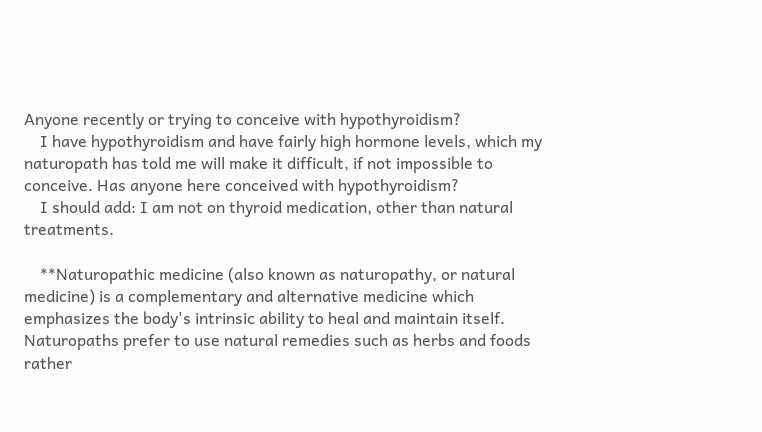Anyone recently or trying to conceive with hypothyroidism?
    I have hypothyroidism and have fairly high hormone levels, which my naturopath has told me will make it difficult, if not impossible to conceive. Has anyone here conceived with hypothyroidism?
    I should add: I am not on thyroid medication, other than natural treatments.

    **Naturopathic medicine (also known as naturopathy, or natural medicine) is a complementary and alternative medicine which emphasizes the body's intrinsic ability to heal and maintain itself. Naturopaths prefer to use natural remedies such as herbs and foods rather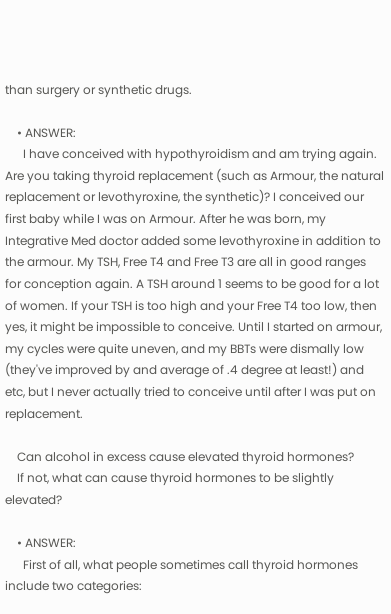than surgery or synthetic drugs.

    • ANSWER:
      I have conceived with hypothyroidism and am trying again. Are you taking thyroid replacement (such as Armour, the natural replacement or levothyroxine, the synthetic)? I conceived our first baby while I was on Armour. After he was born, my Integrative Med doctor added some levothyroxine in addition to the armour. My TSH, Free T4 and Free T3 are all in good ranges for conception again. A TSH around 1 seems to be good for a lot of women. If your TSH is too high and your Free T4 too low, then yes, it might be impossible to conceive. Until I started on armour, my cycles were quite uneven, and my BBTs were dismally low (they've improved by and average of .4 degree at least!) and etc, but I never actually tried to conceive until after I was put on replacement.

    Can alcohol in excess cause elevated thyroid hormones?
    If not, what can cause thyroid hormones to be slightly elevated?

    • ANSWER:
      First of all, what people sometimes call thyroid hormones include two categories: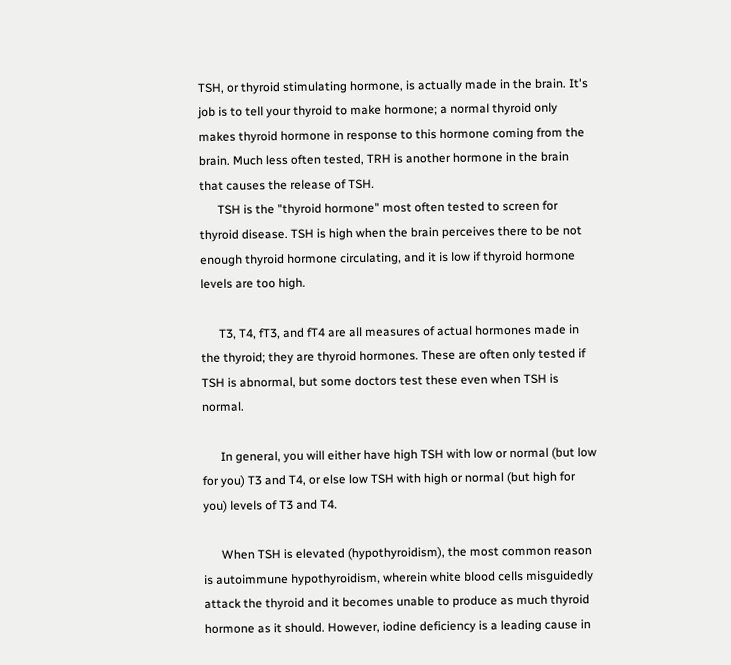TSH, or thyroid stimulating hormone, is actually made in the brain. It's job is to tell your thyroid to make hormone; a normal thyroid only makes thyroid hormone in response to this hormone coming from the brain. Much less often tested, TRH is another hormone in the brain that causes the release of TSH.
      TSH is the "thyroid hormone" most often tested to screen for thyroid disease. TSH is high when the brain perceives there to be not enough thyroid hormone circulating, and it is low if thyroid hormone levels are too high.

      T3, T4, fT3, and fT4 are all measures of actual hormones made in the thyroid; they are thyroid hormones. These are often only tested if TSH is abnormal, but some doctors test these even when TSH is normal.

      In general, you will either have high TSH with low or normal (but low for you) T3 and T4, or else low TSH with high or normal (but high for you) levels of T3 and T4.

      When TSH is elevated (hypothyroidism), the most common reason is autoimmune hypothyroidism, wherein white blood cells misguidedly attack the thyroid and it becomes unable to produce as much thyroid hormone as it should. However, iodine deficiency is a leading cause in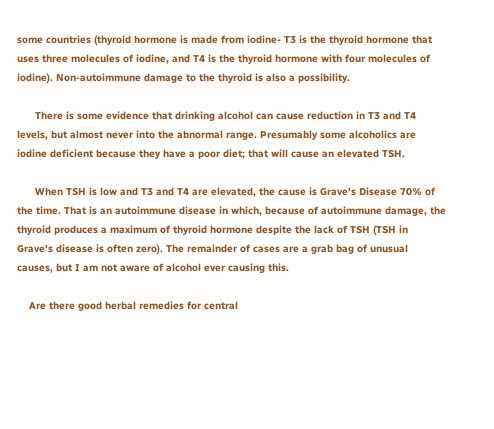some countries (thyroid hormone is made from iodine- T3 is the thyroid hormone that uses three molecules of iodine, and T4 is the thyroid hormone with four molecules of iodine). Non-autoimmune damage to the thyroid is also a possibility.

      There is some evidence that drinking alcohol can cause reduction in T3 and T4 levels, but almost never into the abnormal range. Presumably some alcoholics are iodine deficient because they have a poor diet; that will cause an elevated TSH.

      When TSH is low and T3 and T4 are elevated, the cause is Grave's Disease 70% of the time. That is an autoimmune disease in which, because of autoimmune damage, the thyroid produces a maximum of thyroid hormone despite the lack of TSH (TSH in Grave's disease is often zero). The remainder of cases are a grab bag of unusual causes, but I am not aware of alcohol ever causing this.

    Are there good herbal remedies for central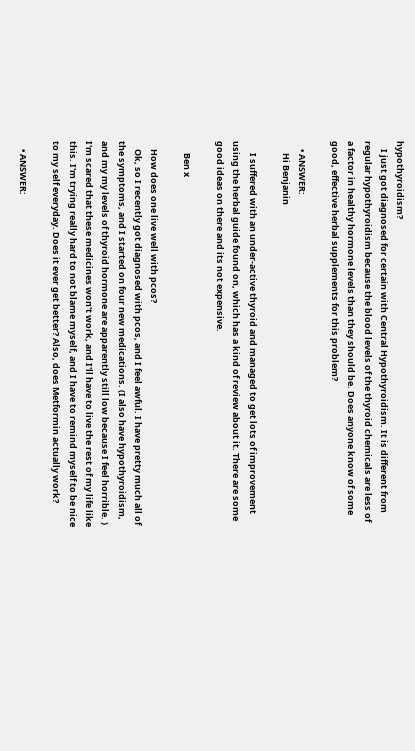hypothyroidism?
    I just got diagnosed for certain with Central Hypothyroidism. It is different from regular hypothyroidism because the blood levels of the thyroid chemicals are less of a factor in healthy hormone levels than they should be. Does anyone know of some good, effective herbal supplements for this problem?

    • ANSWER:
      Hi Benjanin

      I suffered with an under-active thyroid and managed to get lots of improvement using the herbal guide found on, which has a kind of review about it. There are some good ideas on there and its not expensive.

      Ben x

    How does one live well with pcos?
    Ok, so I recently got diagnosed with pcos, and I feel awful. I have pretty much all of the symptoms, and I started on four new medications. (I also have hypothyroidism, and my my levels of thyroid hormone are apparently still low because I feel horrible. ) I'm scared that these medicines won't work, and I'll have to live the rest of my life like this. I'm trying really hard to not blame myself, and I have to remind myself to be nice to my self everyday. Does it ever get better? Also, does Metformin actually work?

    • ANSWER: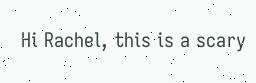Hi Rachel, this is a scary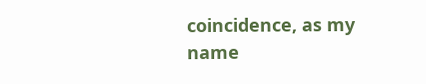coincidence, as my name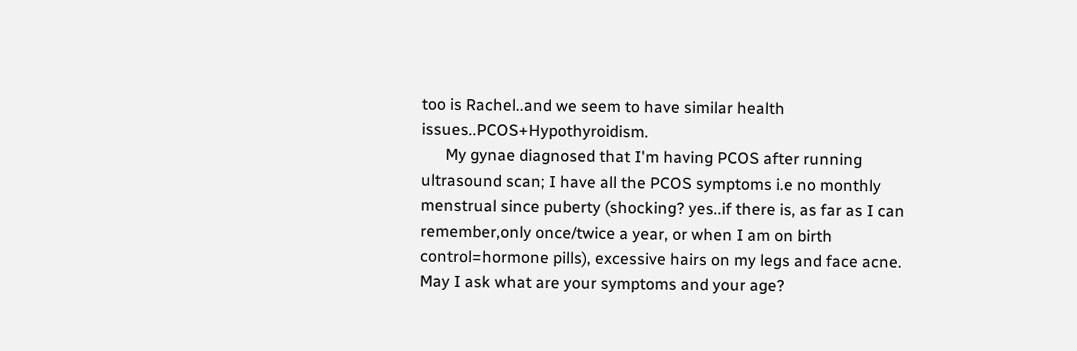too is Rachel..and we seem to have similar health issues..PCOS+Hypothyroidism.
      My gynae diagnosed that I'm having PCOS after running ultrasound scan; I have all the PCOS symptoms i.e no monthly menstrual since puberty (shocking? yes..if there is, as far as I can remember,only once/twice a year, or when I am on birth control=hormone pills), excessive hairs on my legs and face acne. May I ask what are your symptoms and your age?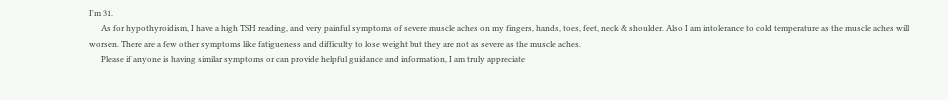I'm 31.
      As for hypothyroidism, I have a high TSH reading, and very painful symptoms of severe muscle aches on my fingers, hands, toes, feet, neck & shoulder. Also I am intolerance to cold temperature as the muscle aches will worsen. There are a few other symptoms like fatigueness and difficulty to lose weight but they are not as severe as the muscle aches.
      Please if anyone is having similar symptoms or can provide helpful guidance and information, I am truly appreciate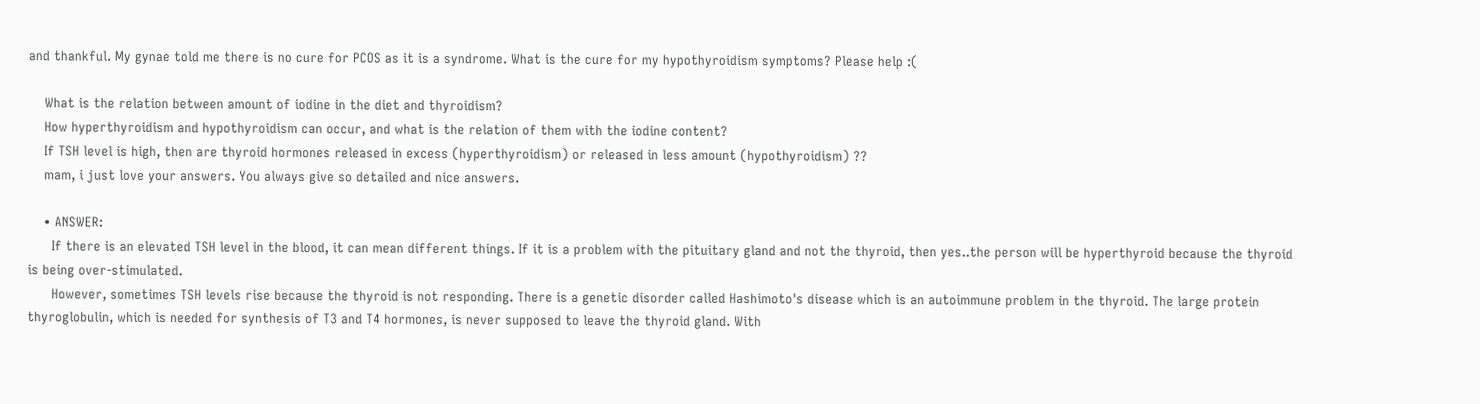and thankful. My gynae told me there is no cure for PCOS as it is a syndrome. What is the cure for my hypothyroidism symptoms? Please help :(

    What is the relation between amount of iodine in the diet and thyroidism?
    How hyperthyroidism and hypothyroidism can occur, and what is the relation of them with the iodine content?
    If TSH level is high, then are thyroid hormones released in excess (hyperthyroidism) or released in less amount (hypothyroidism) ??
    mam, i just love your answers. You always give so detailed and nice answers.

    • ANSWER:
      If there is an elevated TSH level in the blood, it can mean different things. If it is a problem with the pituitary gland and not the thyroid, then yes..the person will be hyperthyroid because the thyroid is being over-stimulated.
      However, sometimes TSH levels rise because the thyroid is not responding. There is a genetic disorder called Hashimoto's disease which is an autoimmune problem in the thyroid. The large protein thyroglobulin, which is needed for synthesis of T3 and T4 hormones, is never supposed to leave the thyroid gland. With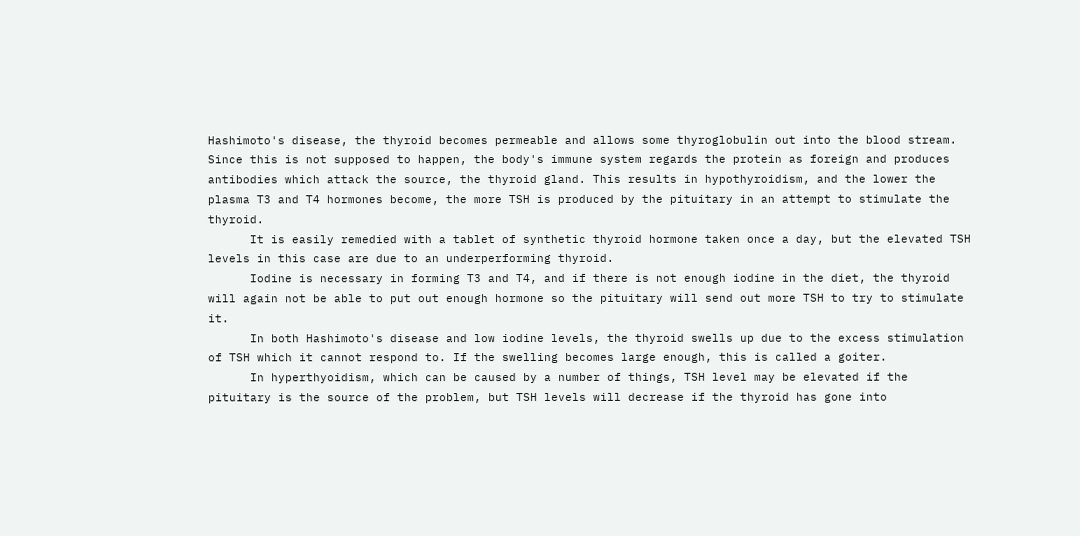Hashimoto's disease, the thyroid becomes permeable and allows some thyroglobulin out into the blood stream. Since this is not supposed to happen, the body's immune system regards the protein as foreign and produces antibodies which attack the source, the thyroid gland. This results in hypothyroidism, and the lower the plasma T3 and T4 hormones become, the more TSH is produced by the pituitary in an attempt to stimulate the thyroid.
      It is easily remedied with a tablet of synthetic thyroid hormone taken once a day, but the elevated TSH levels in this case are due to an underperforming thyroid.
      Iodine is necessary in forming T3 and T4, and if there is not enough iodine in the diet, the thyroid will again not be able to put out enough hormone so the pituitary will send out more TSH to try to stimulate it.
      In both Hashimoto's disease and low iodine levels, the thyroid swells up due to the excess stimulation of TSH which it cannot respond to. If the swelling becomes large enough, this is called a goiter.
      In hyperthyoidism, which can be caused by a number of things, TSH level may be elevated if the pituitary is the source of the problem, but TSH levels will decrease if the thyroid has gone into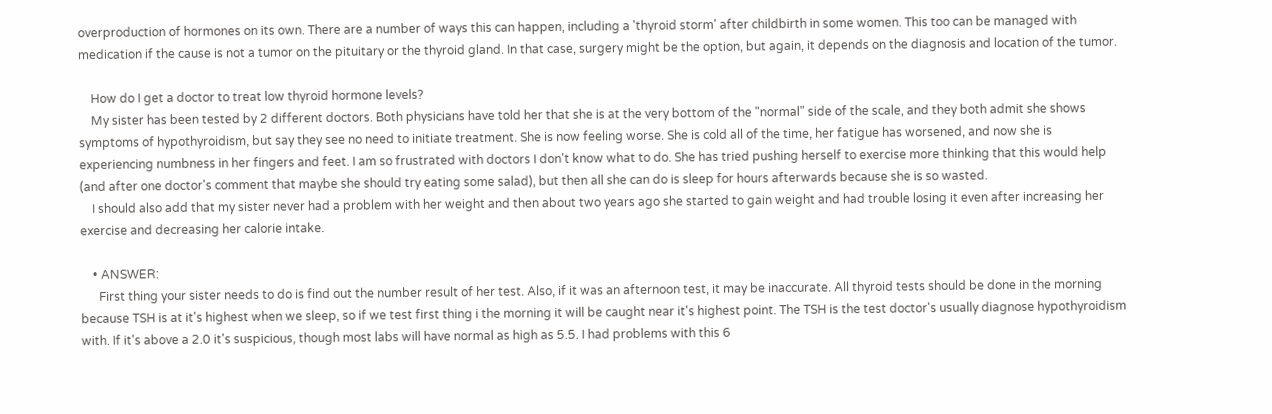overproduction of hormones on its own. There are a number of ways this can happen, including a 'thyroid storm' after childbirth in some women. This too can be managed with medication if the cause is not a tumor on the pituitary or the thyroid gland. In that case, surgery might be the option, but again, it depends on the diagnosis and location of the tumor.

    How do I get a doctor to treat low thyroid hormone levels?
    My sister has been tested by 2 different doctors. Both physicians have told her that she is at the very bottom of the "normal" side of the scale, and they both admit she shows symptoms of hypothyroidism, but say they see no need to initiate treatment. She is now feeling worse. She is cold all of the time, her fatigue has worsened, and now she is experiencing numbness in her fingers and feet. I am so frustrated with doctors I don't know what to do. She has tried pushing herself to exercise more thinking that this would help (and after one doctor's comment that maybe she should try eating some salad), but then all she can do is sleep for hours afterwards because she is so wasted.
    I should also add that my sister never had a problem with her weight and then about two years ago she started to gain weight and had trouble losing it even after increasing her exercise and decreasing her calorie intake.

    • ANSWER:
      First thing your sister needs to do is find out the number result of her test. Also, if it was an afternoon test, it may be inaccurate. All thyroid tests should be done in the morning because TSH is at it's highest when we sleep, so if we test first thing i the morning it will be caught near it's highest point. The TSH is the test doctor's usually diagnose hypothyroidism with. If it's above a 2.0 it's suspicious, though most labs will have normal as high as 5.5. I had problems with this 6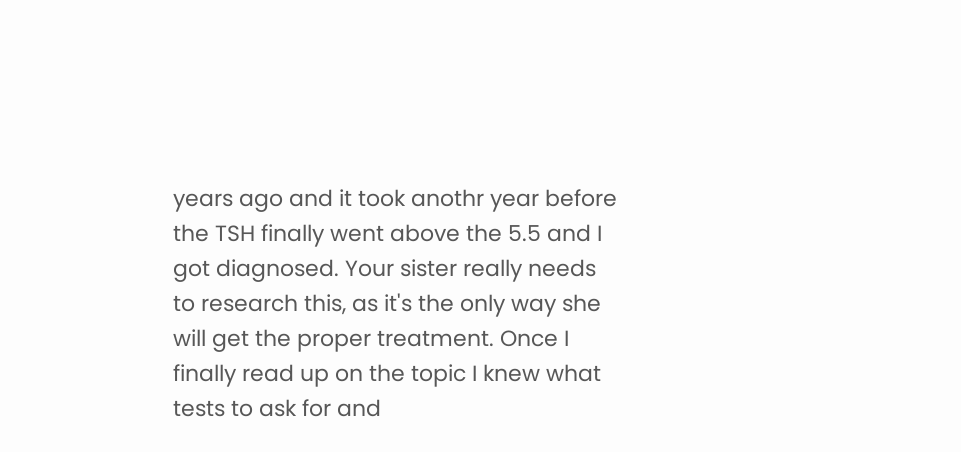years ago and it took anothr year before the TSH finally went above the 5.5 and I got diagnosed. Your sister really needs to research this, as it's the only way she will get the proper treatment. Once I finally read up on the topic I knew what tests to ask for and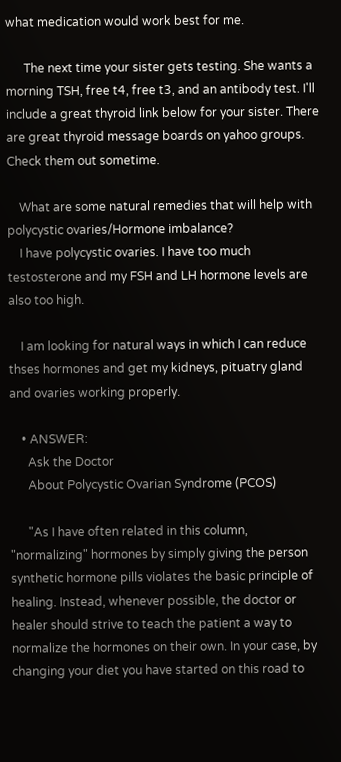what medication would work best for me.

      The next time your sister gets testing. She wants a morning TSH, free t4, free t3, and an antibody test. I'll include a great thyroid link below for your sister. There are great thyroid message boards on yahoo groups. Check them out sometime.

    What are some natural remedies that will help with polycystic ovaries/Hormone imbalance?
    I have polycystic ovaries. I have too much testosterone and my FSH and LH hormone levels are also too high.

    I am looking for natural ways in which I can reduce thses hormones and get my kidneys, pituatry gland and ovaries working properly.

    • ANSWER:
      Ask the Doctor
      About Polycystic Ovarian Syndrome (PCOS)

      "As I have often related in this column, "normalizing" hormones by simply giving the person synthetic hormone pills violates the basic principle of healing. Instead, whenever possible, the doctor or healer should strive to teach the patient a way to normalize the hormones on their own. In your case, by changing your diet you have started on this road to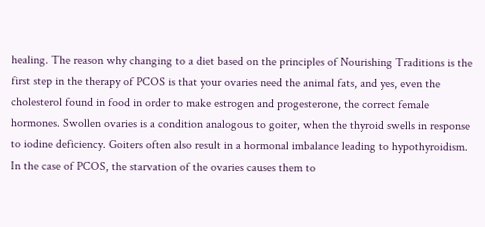healing. The reason why changing to a diet based on the principles of Nourishing Traditions is the first step in the therapy of PCOS is that your ovaries need the animal fats, and yes, even the cholesterol found in food in order to make estrogen and progesterone, the correct female hormones. Swollen ovaries is a condition analogous to goiter, when the thyroid swells in response to iodine deficiency. Goiters often also result in a hormonal imbalance leading to hypothyroidism. In the case of PCOS, the starvation of the ovaries causes them to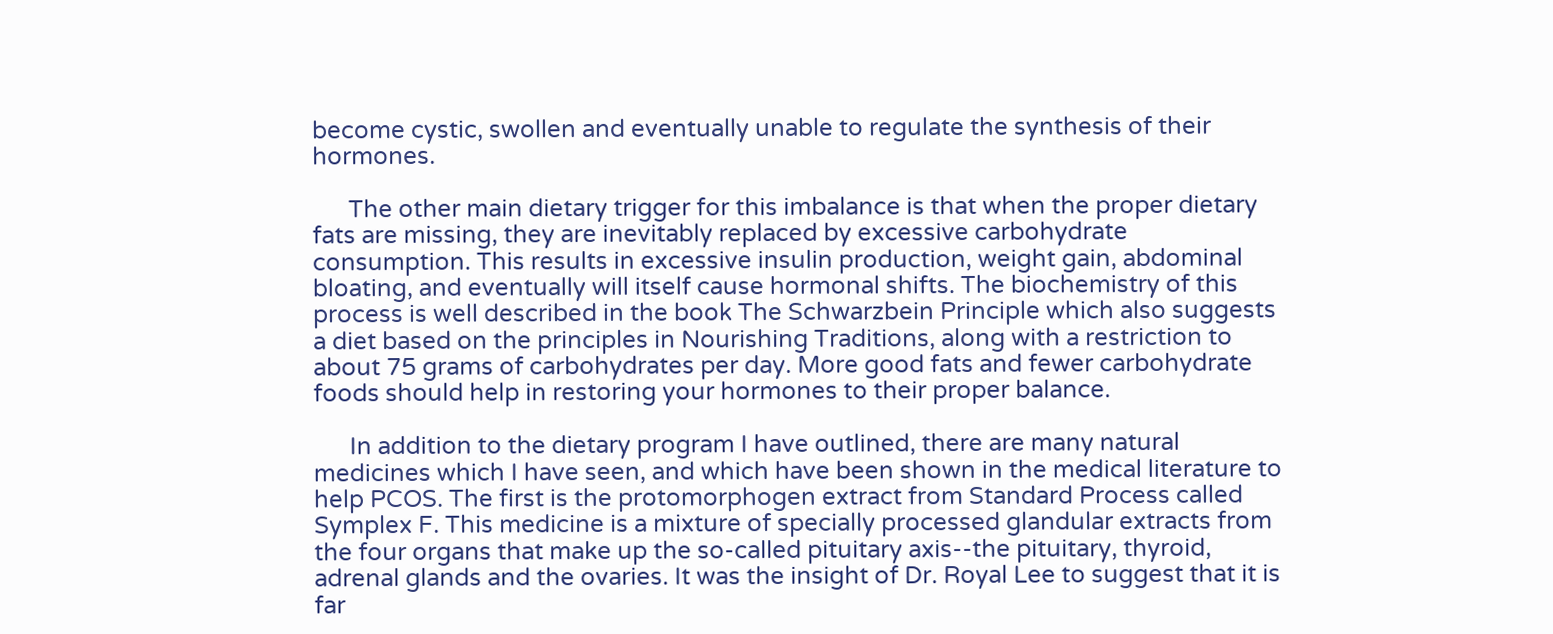become cystic, swollen and eventually unable to regulate the synthesis of their hormones.

      The other main dietary trigger for this imbalance is that when the proper dietary fats are missing, they are inevitably replaced by excessive carbohydrate consumption. This results in excessive insulin production, weight gain, abdominal bloating, and eventually will itself cause hormonal shifts. The biochemistry of this process is well described in the book The Schwarzbein Principle which also suggests a diet based on the principles in Nourishing Traditions, along with a restriction to about 75 grams of carbohydrates per day. More good fats and fewer carbohydrate foods should help in restoring your hormones to their proper balance.

      In addition to the dietary program I have outlined, there are many natural medicines which I have seen, and which have been shown in the medical literature to help PCOS. The first is the protomorphogen extract from Standard Process called Symplex F. This medicine is a mixture of specially processed glandular extracts from the four organs that make up the so-called pituitary axis--the pituitary, thyroid, adrenal glands and the ovaries. It was the insight of Dr. Royal Lee to suggest that it is far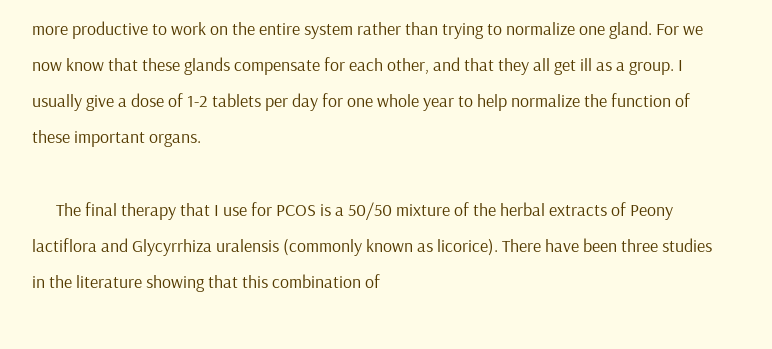more productive to work on the entire system rather than trying to normalize one gland. For we now know that these glands compensate for each other, and that they all get ill as a group. I usually give a dose of 1-2 tablets per day for one whole year to help normalize the function of these important organs.

      The final therapy that I use for PCOS is a 50/50 mixture of the herbal extracts of Peony lactiflora and Glycyrrhiza uralensis (commonly known as licorice). There have been three studies in the literature showing that this combination of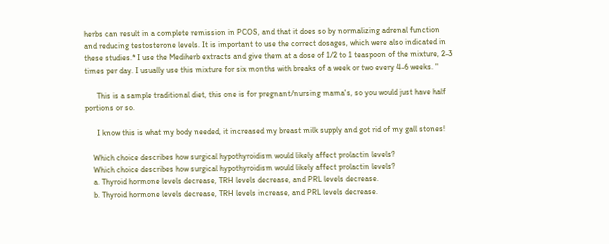herbs can result in a complete remission in PCOS, and that it does so by normalizing adrenal function and reducing testosterone levels. It is important to use the correct dosages, which were also indicated in these studies.* I use the Mediherb extracts and give them at a dose of 1/2 to 1 teaspoon of the mixture, 2-3 times per day. I usually use this mixture for six months with breaks of a week or two every 4-6 weeks. "

      This is a sample traditional diet, this one is for pregnant/nursing mama's, so you would just have half portions or so.

      I know this is what my body needed, it increased my breast milk supply and got rid of my gall stones!

    Which choice describes how surgical hypothyroidism would likely affect prolactin levels?
    Which choice describes how surgical hypothyroidism would likely affect prolactin levels?
    a. Thyroid hormone levels decrease, TRH levels decrease, and PRL levels decrease.
    b. Thyroid hormone levels decrease, TRH levels increase, and PRL levels decrease.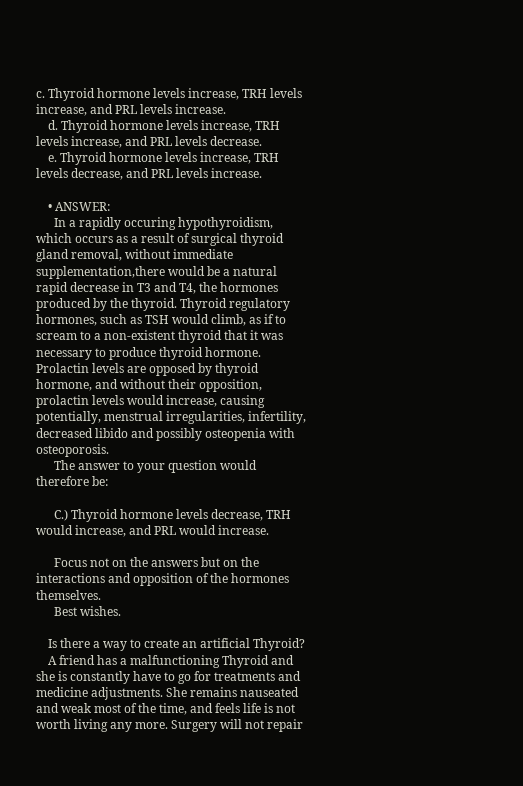c. Thyroid hormone levels increase, TRH levels increase, and PRL levels increase.
    d. Thyroid hormone levels increase, TRH levels increase, and PRL levels decrease.
    e. Thyroid hormone levels increase, TRH levels decrease, and PRL levels increase.

    • ANSWER:
      In a rapidly occuring hypothyroidism, which occurs as a result of surgical thyroid gland removal, without immediate supplementation,there would be a natural rapid decrease in T3 and T4, the hormones produced by the thyroid. Thyroid regulatory hormones, such as TSH would climb, as if to scream to a non-existent thyroid that it was necessary to produce thyroid hormone. Prolactin levels are opposed by thyroid hormone, and without their opposition, prolactin levels would increase, causing potentially, menstrual irregularities, infertility, decreased libido and possibly osteopenia with osteoporosis.
      The answer to your question would therefore be:

      C.) Thyroid hormone levels decrease, TRH would increase, and PRL would increase.

      Focus not on the answers but on the interactions and opposition of the hormones themselves.
      Best wishes.

    Is there a way to create an artificial Thyroid?
    A friend has a malfunctioning Thyroid and she is constantly have to go for treatments and medicine adjustments. She remains nauseated and weak most of the time, and feels life is not worth living any more. Surgery will not repair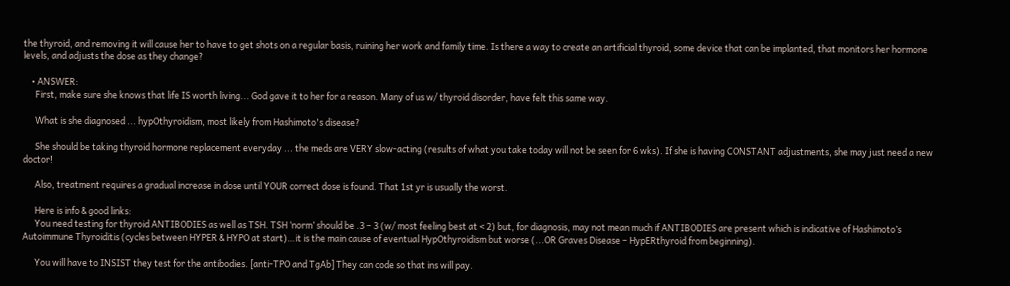the thyroid, and removing it will cause her to have to get shots on a regular basis, ruining her work and family time. Is there a way to create an artificial thyroid, some device that can be implanted, that monitors her hormone levels, and adjusts the dose as they change?

    • ANSWER:
      First, make sure she knows that life IS worth living... God gave it to her for a reason. Many of us w/ thyroid disorder, have felt this same way.

      What is she diagnosed ... hypOthyroidism, most likely from Hashimoto's disease?

      She should be taking thyroid hormone replacement everyday ... the meds are VERY slow-acting (results of what you take today will not be seen for 6 wks). If she is having CONSTANT adjustments, she may just need a new doctor!

      Also, treatment requires a gradual increase in dose until YOUR correct dose is found. That 1st yr is usually the worst.

      Here is info & good links:
      You need testing for thyroid ANTIBODIES as well as TSH. TSH ‘norm’ should be .3 – 3 (w/ most feeling best at < 2) but, for diagnosis, may not mean much if ANTIBODIES are present which is indicative of Hashimoto’s Autoimmune Thyroiditis (cycles between HYPER & HYPO at start)…it is the main cause of eventual HypOthyroidism but worse (...OR Graves Disease – HypERthyroid from beginning).

      You will have to INSIST they test for the antibodies. [anti-TPO and TgAb] They can code so that ins will pay.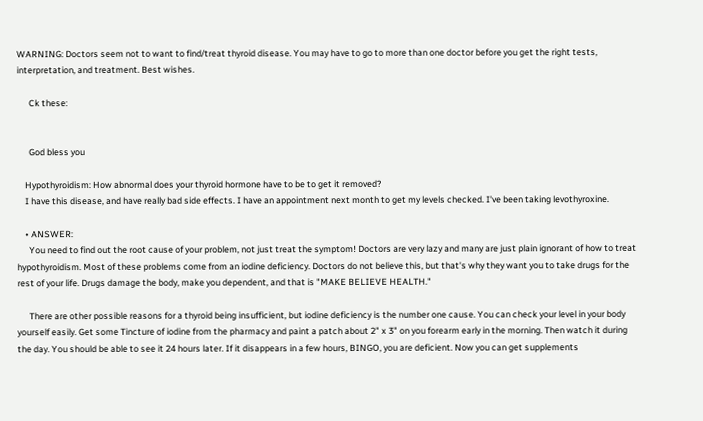WARNING: Doctors seem not to want to find/treat thyroid disease. You may have to go to more than one doctor before you get the right tests, interpretation, and treatment. Best wishes.

      Ck these:


      God bless you

    Hypothyroidism: How abnormal does your thyroid hormone have to be to get it removed?
    I have this disease, and have really bad side effects. I have an appointment next month to get my levels checked. I've been taking levothyroxine.

    • ANSWER:
      You need to find out the root cause of your problem, not just treat the symptom! Doctors are very lazy and many are just plain ignorant of how to treat hypothyroidism. Most of these problems come from an iodine deficiency. Doctors do not believe this, but that's why they want you to take drugs for the rest of your life. Drugs damage the body, make you dependent, and that is "MAKE BELIEVE HEALTH."

      There are other possible reasons for a thyroid being insufficient, but iodine deficiency is the number one cause. You can check your level in your body yourself easily. Get some Tincture of iodine from the pharmacy and paint a patch about 2" x 3" on you forearm early in the morning. Then watch it during the day. You should be able to see it 24 hours later. If it disappears in a few hours, BINGO, you are deficient. Now you can get supplements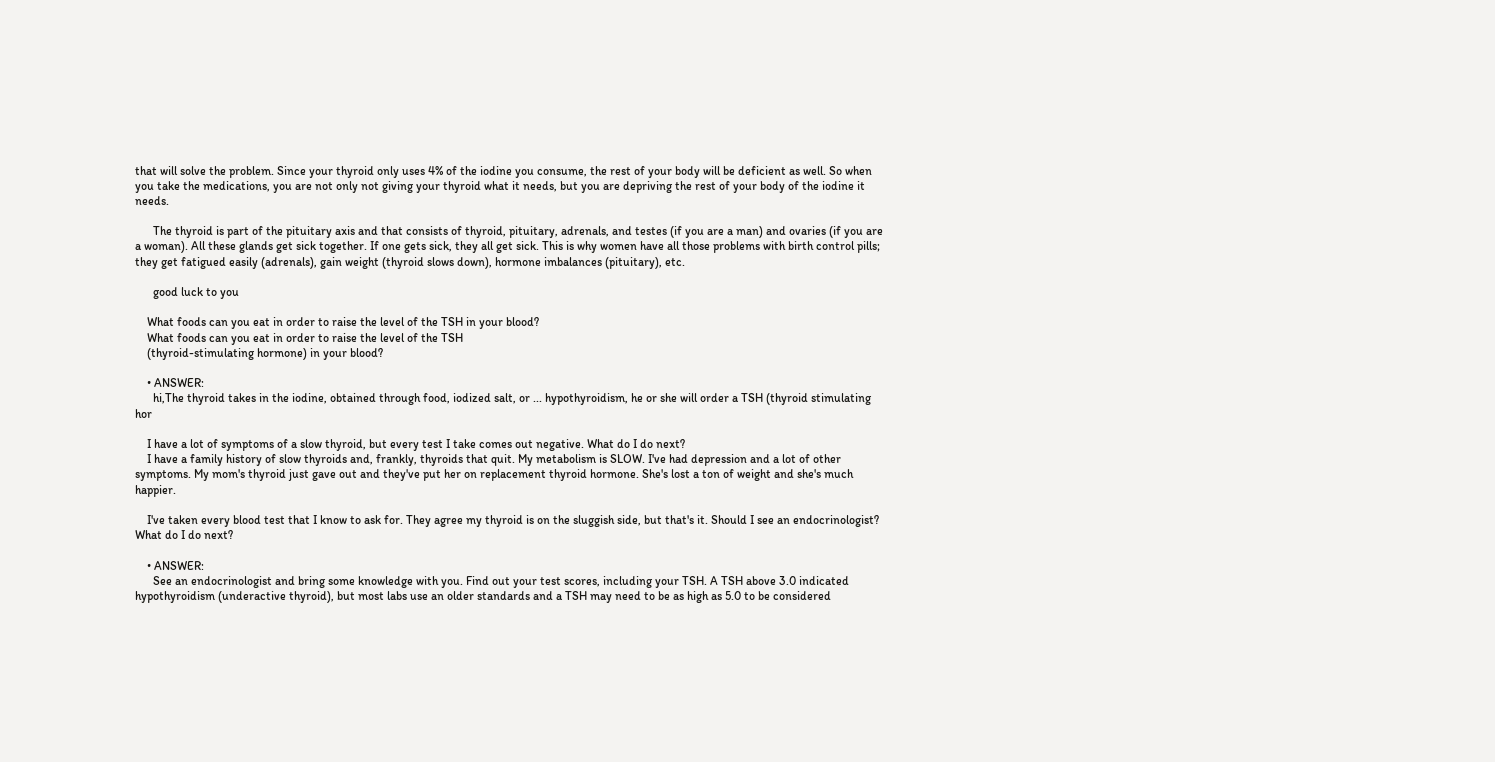that will solve the problem. Since your thyroid only uses 4% of the iodine you consume, the rest of your body will be deficient as well. So when you take the medications, you are not only not giving your thyroid what it needs, but you are depriving the rest of your body of the iodine it needs.

      The thyroid is part of the pituitary axis and that consists of thyroid, pituitary, adrenals, and testes (if you are a man) and ovaries (if you are a woman). All these glands get sick together. If one gets sick, they all get sick. This is why women have all those problems with birth control pills; they get fatigued easily (adrenals), gain weight (thyroid slows down), hormone imbalances (pituitary), etc.

      good luck to you

    What foods can you eat in order to raise the level of the TSH in your blood?
    What foods can you eat in order to raise the level of the TSH
    (thyroid-stimulating hormone) in your blood?

    • ANSWER:
      hi,The thyroid takes in the iodine, obtained through food, iodized salt, or ... hypothyroidism, he or she will order a TSH (thyroid stimulating hor

    I have a lot of symptoms of a slow thyroid, but every test I take comes out negative. What do I do next?
    I have a family history of slow thyroids and, frankly, thyroids that quit. My metabolism is SLOW. I've had depression and a lot of other symptoms. My mom's thyroid just gave out and they've put her on replacement thyroid hormone. She's lost a ton of weight and she's much happier.

    I've taken every blood test that I know to ask for. They agree my thyroid is on the sluggish side, but that's it. Should I see an endocrinologist? What do I do next?

    • ANSWER:
      See an endocrinologist and bring some knowledge with you. Find out your test scores, including your TSH. A TSH above 3.0 indicated hypothyroidism (underactive thyroid), but most labs use an older standards and a TSH may need to be as high as 5.0 to be considered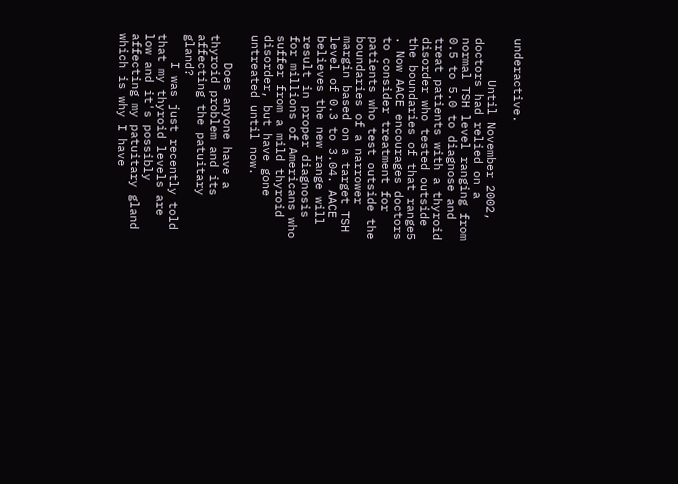underactive.

      Until November 2002, doctors had relied on a normal TSH level ranging from 0.5 to 5.0 to diagnose and treat patients with a thyroid disorder who tested outside the boundaries of that range5 . Now AACE encourages doctors to consider treatment for patients who test outside the boundaries of a narrower margin based on a target TSH level of 0.3 to 3.04. AACE believes the new range will result in proper diagnosis for millions of Americans who suffer from a mild thyroid disorder, but have gone untreated until now.

    Does anyone have a thyroid problem and its affecting the patuitary gland?
    I was just recently told that my thyroid levels are low and it's possibly affecting my patuitary gland which is why I have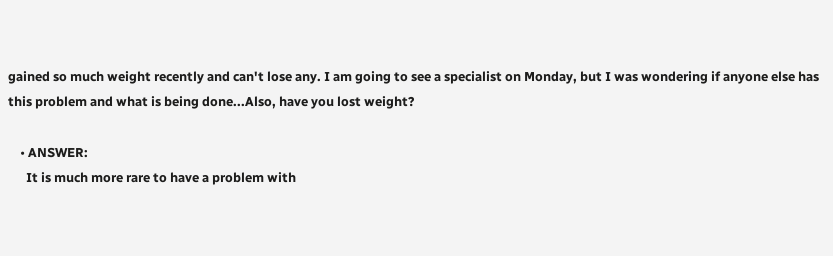gained so much weight recently and can't lose any. I am going to see a specialist on Monday, but I was wondering if anyone else has this problem and what is being done...Also, have you lost weight?

    • ANSWER:
      It is much more rare to have a problem with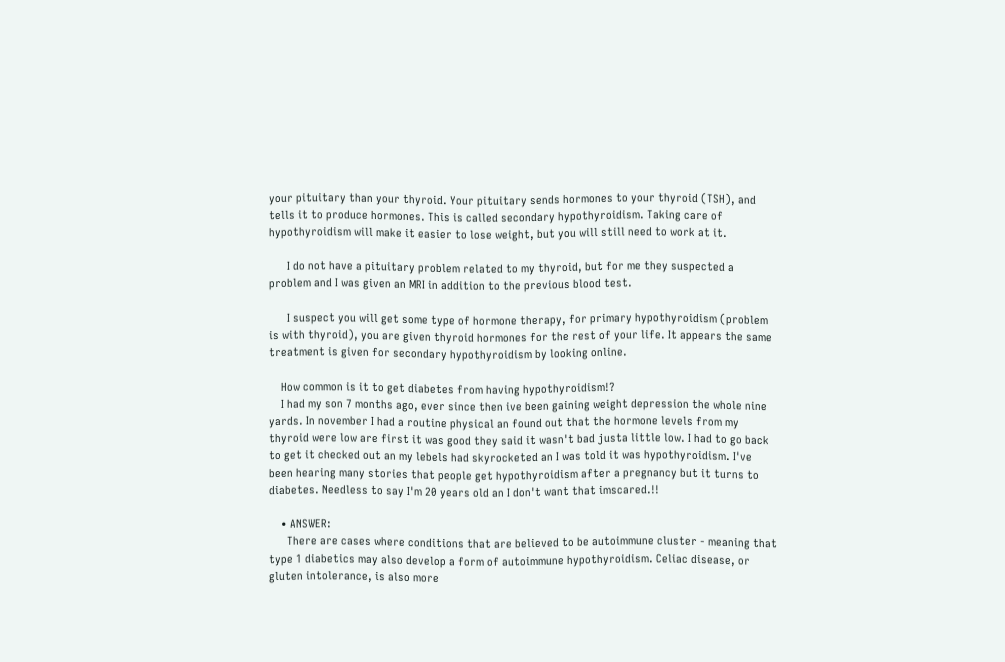your pituitary than your thyroid. Your pituitary sends hormones to your thyroid (TSH), and tells it to produce hormones. This is called secondary hypothyroidism. Taking care of hypothyroidism will make it easier to lose weight, but you will still need to work at it.

      I do not have a pituitary problem related to my thyroid, but for me they suspected a problem and I was given an MRI in addition to the previous blood test.

      I suspect you will get some type of hormone therapy, for primary hypothyroidism (problem is with thyroid), you are given thyroid hormones for the rest of your life. It appears the same treatment is given for secondary hypothyroidism by looking online.

    How common is it to get diabetes from having hypothyroidism!?
    I had my son 7 months ago, ever since then ive been gaining weight depression the whole nine yards. In november I had a routine physical an found out that the hormone levels from my thyroid were low are first it was good they said it wasn't bad justa little low. I had to go back to get it checked out an my lebels had skyrocketed an I was told it was hypothyroidism. I've been hearing many stories that people get hypothyroidism after a pregnancy but it turns to diabetes. Needless to say I'm 20 years old an I don't want that imscared.!!

    • ANSWER:
      There are cases where conditions that are believed to be autoimmune cluster - meaning that type 1 diabetics may also develop a form of autoimmune hypothyroidism. Celiac disease, or gluten intolerance, is also more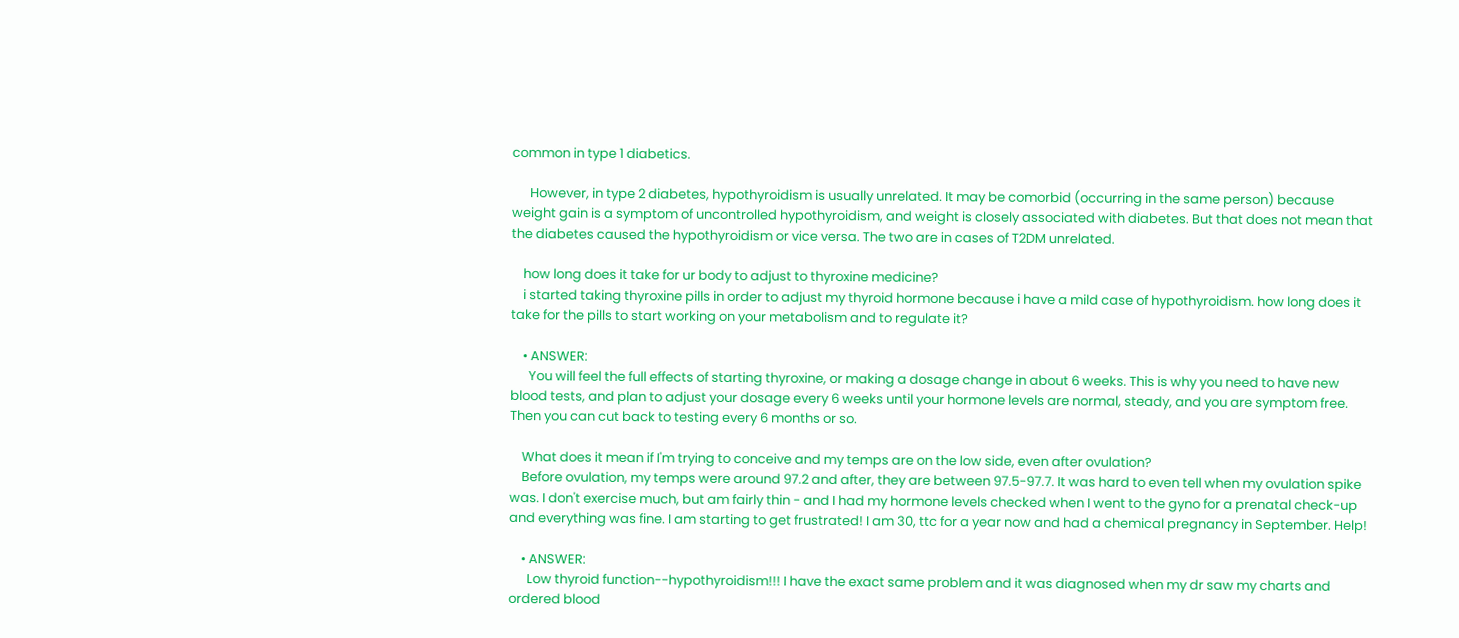common in type 1 diabetics.

      However, in type 2 diabetes, hypothyroidism is usually unrelated. It may be comorbid (occurring in the same person) because weight gain is a symptom of uncontrolled hypothyroidism, and weight is closely associated with diabetes. But that does not mean that the diabetes caused the hypothyroidism or vice versa. The two are in cases of T2DM unrelated.

    how long does it take for ur body to adjust to thyroxine medicine?
    i started taking thyroxine pills in order to adjust my thyroid hormone because i have a mild case of hypothyroidism. how long does it take for the pills to start working on your metabolism and to regulate it?

    • ANSWER:
      You will feel the full effects of starting thyroxine, or making a dosage change in about 6 weeks. This is why you need to have new blood tests, and plan to adjust your dosage every 6 weeks until your hormone levels are normal, steady, and you are symptom free. Then you can cut back to testing every 6 months or so.

    What does it mean if I'm trying to conceive and my temps are on the low side, even after ovulation?
    Before ovulation, my temps were around 97.2 and after, they are between 97.5-97.7. It was hard to even tell when my ovulation spike was. I don't exercise much, but am fairly thin - and I had my hormone levels checked when I went to the gyno for a prenatal check-up and everything was fine. I am starting to get frustrated! I am 30, ttc for a year now and had a chemical pregnancy in September. Help!

    • ANSWER:
      Low thyroid function--hypothyroidism!!! I have the exact same problem and it was diagnosed when my dr saw my charts and ordered blood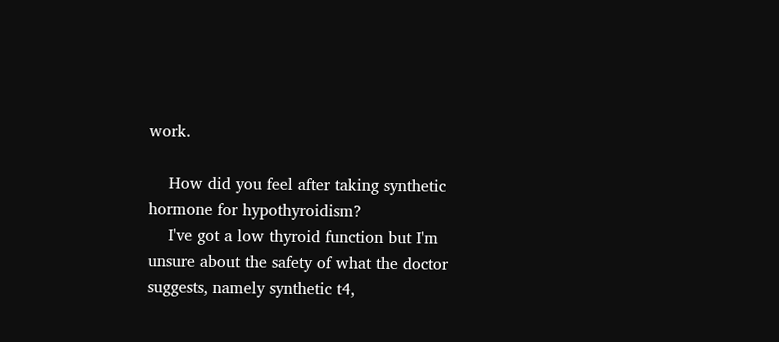work.

    How did you feel after taking synthetic hormone for hypothyroidism?
    I've got a low thyroid function but I'm unsure about the safety of what the doctor suggests, namely synthetic t4,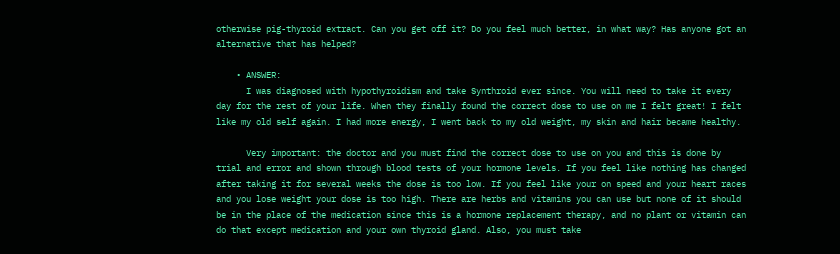otherwise pig-thyroid extract. Can you get off it? Do you feel much better, in what way? Has anyone got an alternative that has helped?

    • ANSWER:
      I was diagnosed with hypothyroidism and take Synthroid ever since. You will need to take it every day for the rest of your life. When they finally found the correct dose to use on me I felt great! I felt like my old self again. I had more energy, I went back to my old weight, my skin and hair became healthy.

      Very important: the doctor and you must find the correct dose to use on you and this is done by trial and error and shown through blood tests of your hormone levels. If you feel like nothing has changed after taking it for several weeks the dose is too low. If you feel like your on speed and your heart races and you lose weight your dose is too high. There are herbs and vitamins you can use but none of it should be in the place of the medication since this is a hormone replacement therapy, and no plant or vitamin can do that except medication and your own thyroid gland. Also, you must take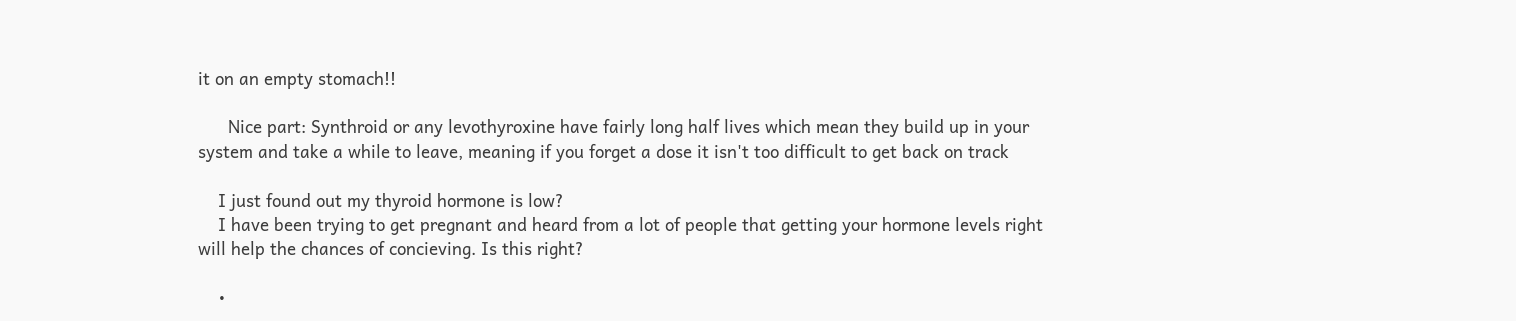it on an empty stomach!!

      Nice part: Synthroid or any levothyroxine have fairly long half lives which mean they build up in your system and take a while to leave, meaning if you forget a dose it isn't too difficult to get back on track

    I just found out my thyroid hormone is low?
    I have been trying to get pregnant and heard from a lot of people that getting your hormone levels right will help the chances of concieving. Is this right?

    •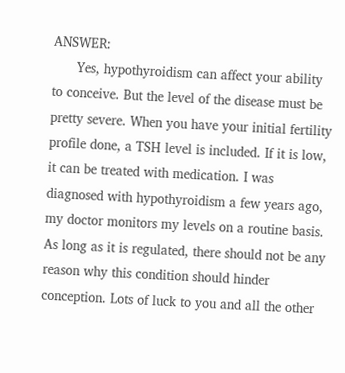ANSWER:
      Yes, hypothyroidism can affect your ability to conceive. But the level of the disease must be pretty severe. When you have your initial fertility profile done, a TSH level is included. If it is low, it can be treated with medication. I was diagnosed with hypothyroidism a few years ago, my doctor monitors my levels on a routine basis. As long as it is regulated, there should not be any reason why this condition should hinder conception. Lots of luck to you and all the other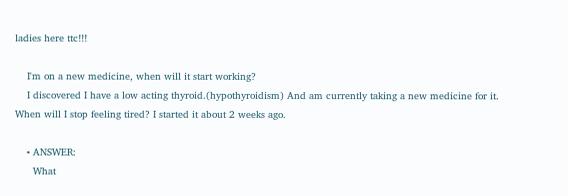ladies here ttc!!!

    I'm on a new medicine, when will it start working?
    I discovered I have a low acting thyroid.(hypothyroidism) And am currently taking a new medicine for it. When will I stop feeling tired? I started it about 2 weeks ago.

    • ANSWER:
      What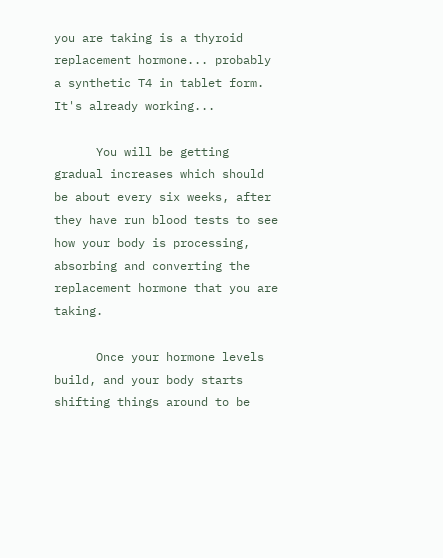you are taking is a thyroid replacement hormone... probably a synthetic T4 in tablet form. It's already working...

      You will be getting gradual increases which should be about every six weeks, after they have run blood tests to see how your body is processing, absorbing and converting the replacement hormone that you are taking.

      Once your hormone levels build, and your body starts shifting things around to be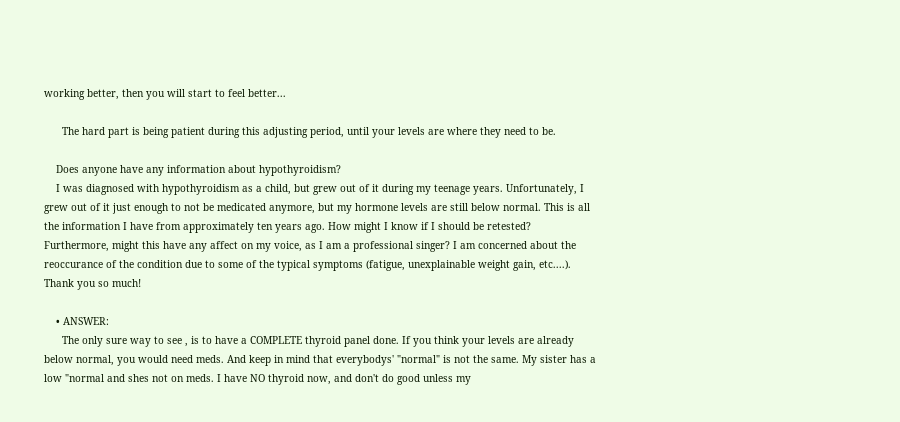working better, then you will start to feel better...

      The hard part is being patient during this adjusting period, until your levels are where they need to be.

    Does anyone have any information about hypothyroidism?
    I was diagnosed with hypothyroidism as a child, but grew out of it during my teenage years. Unfortunately, I grew out of it just enough to not be medicated anymore, but my hormone levels are still below normal. This is all the information I have from approximately ten years ago. How might I know if I should be retested? Furthermore, might this have any affect on my voice, as I am a professional singer? I am concerned about the reoccurance of the condition due to some of the typical symptoms (fatigue, unexplainable weight gain, etc....). Thank you so much!

    • ANSWER:
      The only sure way to see , is to have a COMPLETE thyroid panel done. If you think your levels are already below normal, you would need meds. And keep in mind that everybodys' "normal" is not the same. My sister has a low "normal and shes not on meds. I have NO thyroid now, and don't do good unless my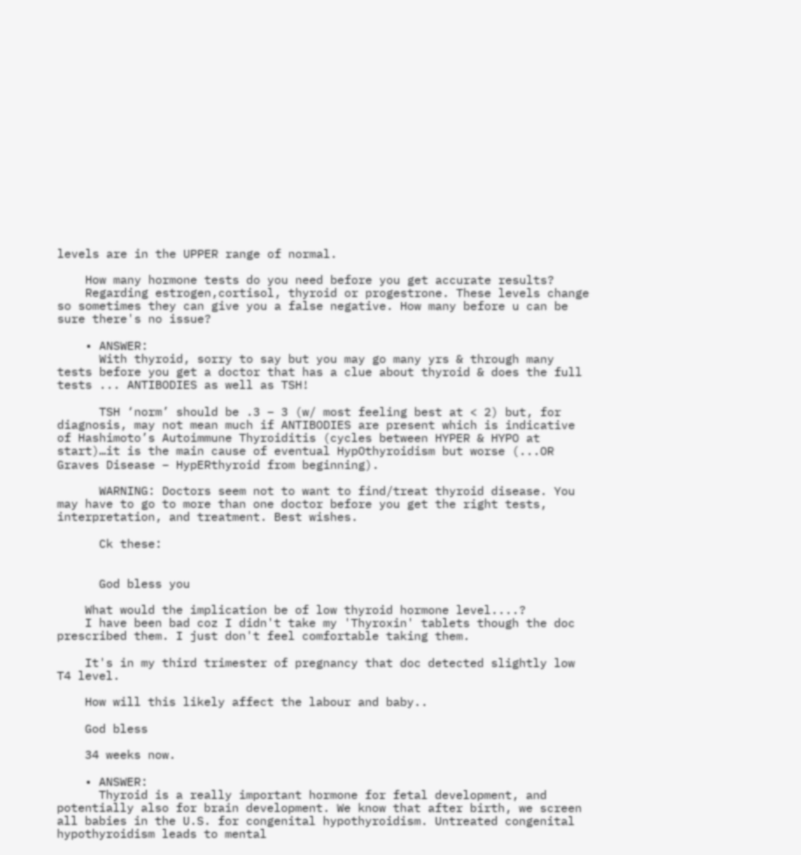levels are in the UPPER range of normal.

    How many hormone tests do you need before you get accurate results?
    Regarding estrogen,cortisol, thyroid or progestrone. These levels change so sometimes they can give you a false negative. How many before u can be sure there's no issue?

    • ANSWER:
      With thyroid, sorry to say but you may go many yrs & through many tests before you get a doctor that has a clue about thyroid & does the full tests ... ANTIBODIES as well as TSH!

      TSH ‘norm’ should be .3 – 3 (w/ most feeling best at < 2) but, for diagnosis, may not mean much if ANTIBODIES are present which is indicative of Hashimoto’s Autoimmune Thyroiditis (cycles between HYPER & HYPO at start)…it is the main cause of eventual HypOthyroidism but worse (...OR Graves Disease – HypERthyroid from beginning).

      WARNING: Doctors seem not to want to find/treat thyroid disease. You may have to go to more than one doctor before you get the right tests, interpretation, and treatment. Best wishes.

      Ck these:


      God bless you

    What would the implication be of low thyroid hormone level....?
    I have been bad coz I didn't take my 'Thyroxin' tablets though the doc prescribed them. I just don't feel comfortable taking them.

    It's in my third trimester of pregnancy that doc detected slightly low T4 level.

    How will this likely affect the labour and baby..

    God bless

    34 weeks now.

    • ANSWER:
      Thyroid is a really important hormone for fetal development, and potentially also for brain development. We know that after birth, we screen all babies in the U.S. for congenital hypothyroidism. Untreated congenital hypothyroidism leads to mental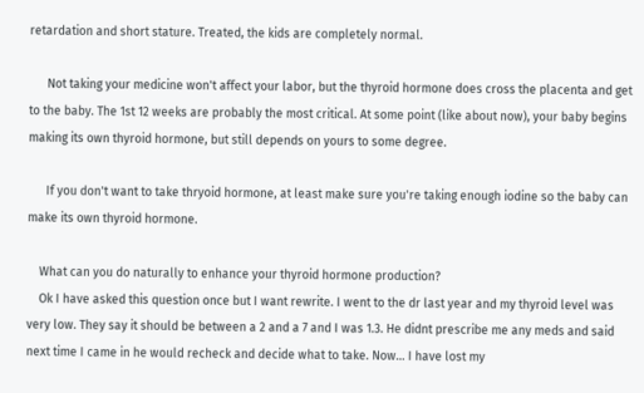retardation and short stature. Treated, the kids are completely normal.

      Not taking your medicine won't affect your labor, but the thyroid hormone does cross the placenta and get to the baby. The 1st 12 weeks are probably the most critical. At some point (like about now), your baby begins making its own thyroid hormone, but still depends on yours to some degree.

      If you don't want to take thryoid hormone, at least make sure you're taking enough iodine so the baby can make its own thyroid hormone.

    What can you do naturally to enhance your thyroid hormone production?
    Ok I have asked this question once but I want rewrite. I went to the dr last year and my thyroid level was very low. They say it should be between a 2 and a 7 and I was 1.3. He didnt prescribe me any meds and said next time I came in he would recheck and decide what to take. Now... I have lost my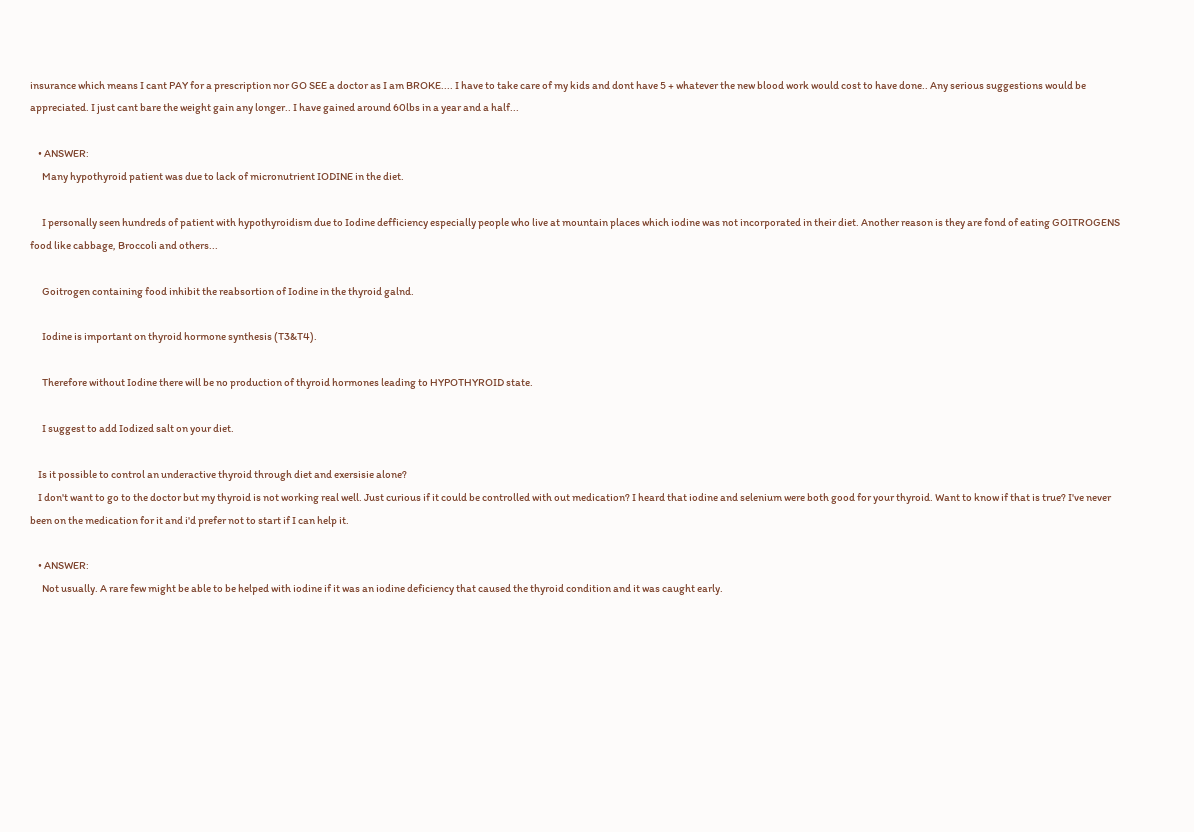insurance which means I cant PAY for a prescription nor GO SEE a doctor as I am BROKE.... I have to take care of my kids and dont have 5 + whatever the new blood work would cost to have done.. Any serious suggestions would be appreciated. I just cant bare the weight gain any longer.. I have gained around 60lbs in a year and a half...

    • ANSWER:
      Many hypothyroid patient was due to lack of micronutrient IODINE in the diet.

      I personally seen hundreds of patient with hypothyroidism due to Iodine defficiency especially people who live at mountain places which iodine was not incorporated in their diet. Another reason is they are fond of eating GOITROGENS food like cabbage, Broccoli and others...

      Goitrogen containing food inhibit the reabsortion of Iodine in the thyroid galnd.

      Iodine is important on thyroid hormone synthesis (T3&T4).

      Therefore without Iodine there will be no production of thyroid hormones leading to HYPOTHYROID state.

      I suggest to add Iodized salt on your diet.

    Is it possible to control an underactive thyroid through diet and exersisie alone?
    I don't want to go to the doctor but my thyroid is not working real well. Just curious if it could be controlled with out medication? I heard that iodine and selenium were both good for your thyroid. Want to know if that is true? I've never been on the medication for it and i'd prefer not to start if I can help it.

    • ANSWER:
      Not usually. A rare few might be able to be helped with iodine if it was an iodine deficiency that caused the thyroid condition and it was caught early.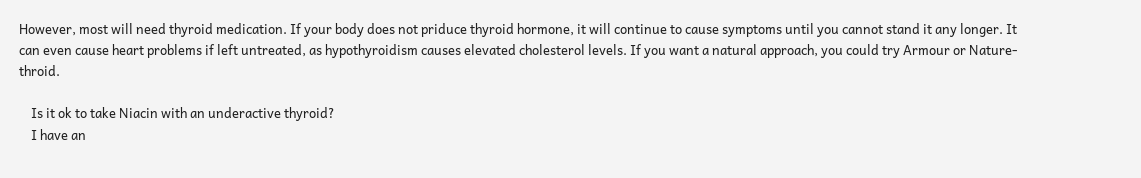However, most will need thyroid medication. If your body does not priduce thyroid hormone, it will continue to cause symptoms until you cannot stand it any longer. It can even cause heart problems if left untreated, as hypothyroidism causes elevated cholesterol levels. If you want a natural approach, you could try Armour or Nature-throid.

    Is it ok to take Niacin with an underactive thyroid?
    I have an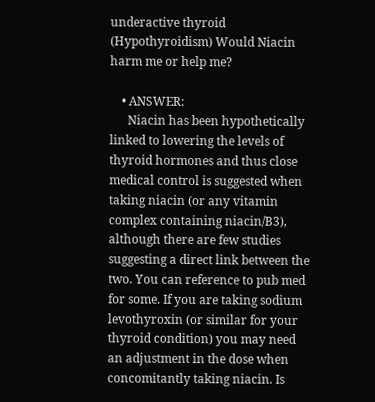underactive thyroid (Hypothyroidism) Would Niacin harm me or help me?

    • ANSWER:
      Niacin has been hypothetically linked to lowering the levels of thyroid hormones and thus close medical control is suggested when taking niacin (or any vitamin complex containing niacin/B3), although there are few studies suggesting a direct link between the two. You can reference to pub med for some. If you are taking sodium levothyroxin (or similar for your thyroid condition) you may need an adjustment in the dose when concomitantly taking niacin. Is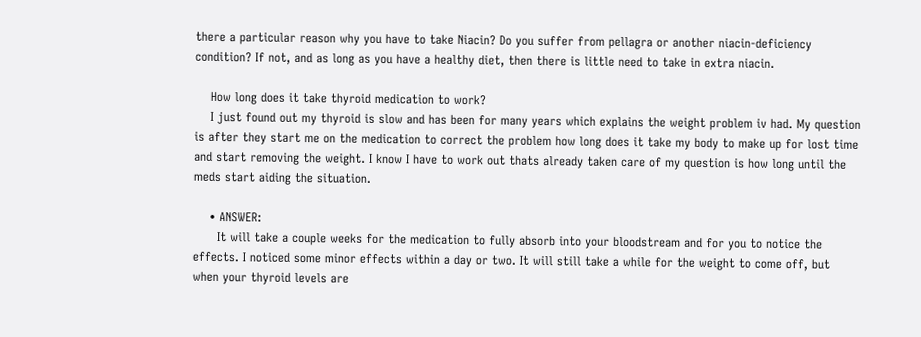there a particular reason why you have to take Niacin? Do you suffer from pellagra or another niacin-deficiency condition? If not, and as long as you have a healthy diet, then there is little need to take in extra niacin.

    How long does it take thyroid medication to work?
    I just found out my thyroid is slow and has been for many years which explains the weight problem iv had. My question is after they start me on the medication to correct the problem how long does it take my body to make up for lost time and start removing the weight. I know I have to work out thats already taken care of my question is how long until the meds start aiding the situation.

    • ANSWER:
      It will take a couple weeks for the medication to fully absorb into your bloodstream and for you to notice the effects. I noticed some minor effects within a day or two. It will still take a while for the weight to come off, but when your thyroid levels are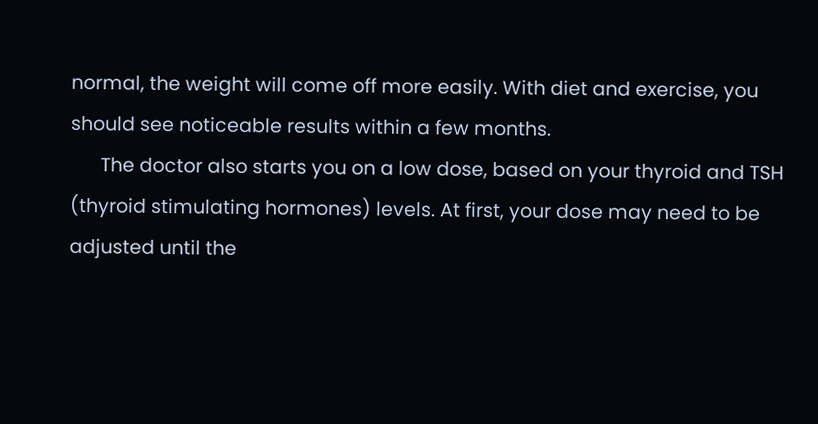normal, the weight will come off more easily. With diet and exercise, you should see noticeable results within a few months.
      The doctor also starts you on a low dose, based on your thyroid and TSH (thyroid stimulating hormones) levels. At first, your dose may need to be adjusted until the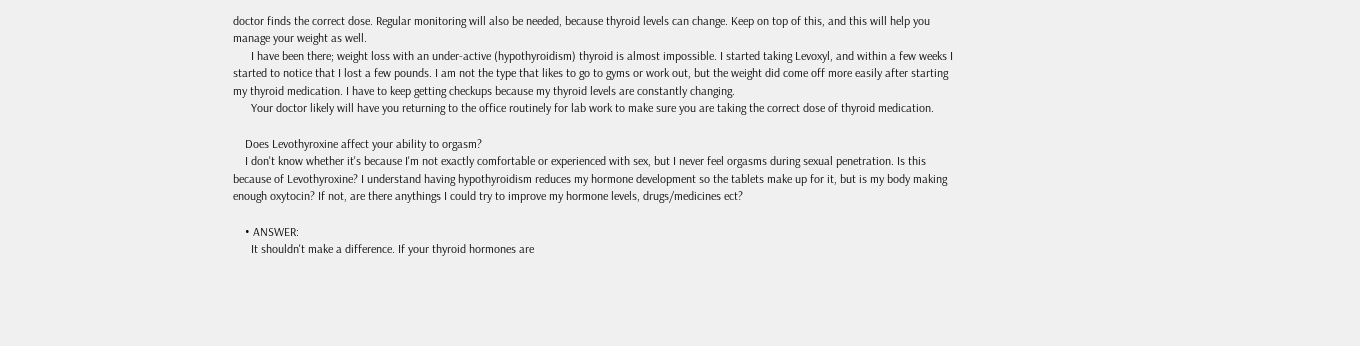doctor finds the correct dose. Regular monitoring will also be needed, because thyroid levels can change. Keep on top of this, and this will help you manage your weight as well.
      I have been there; weight loss with an under-active (hypothyroidism) thyroid is almost impossible. I started taking Levoxyl, and within a few weeks I started to notice that I lost a few pounds. I am not the type that likes to go to gyms or work out, but the weight did come off more easily after starting my thyroid medication. I have to keep getting checkups because my thyroid levels are constantly changing.
      Your doctor likely will have you returning to the office routinely for lab work to make sure you are taking the correct dose of thyroid medication.

    Does Levothyroxine affect your ability to orgasm?
    I don't know whether it's because I'm not exactly comfortable or experienced with sex, but I never feel orgasms during sexual penetration. Is this because of Levothyroxine? I understand having hypothyroidism reduces my hormone development so the tablets make up for it, but is my body making enough oxytocin? If not, are there anythings I could try to improve my hormone levels, drugs/medicines ect?

    • ANSWER:
      It shouldn't make a difference. If your thyroid hormones are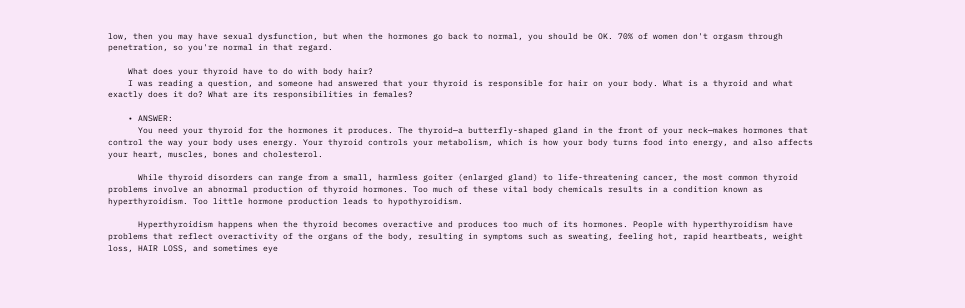low, then you may have sexual dysfunction, but when the hormones go back to normal, you should be OK. 70% of women don't orgasm through penetration, so you're normal in that regard.

    What does your thyroid have to do with body hair?
    I was reading a question, and someone had answered that your thyroid is responsible for hair on your body. What is a thyroid and what exactly does it do? What are its responsibilities in females?

    • ANSWER:
      You need your thyroid for the hormones it produces. The thyroid—a butterfly-shaped gland in the front of your neck—makes hormones that control the way your body uses energy. Your thyroid controls your metabolism, which is how your body turns food into energy, and also affects your heart, muscles, bones and cholesterol.

      While thyroid disorders can range from a small, harmless goiter (enlarged gland) to life-threatening cancer, the most common thyroid problems involve an abnormal production of thyroid hormones. Too much of these vital body chemicals results in a condition known as hyperthyroidism. Too little hormone production leads to hypothyroidism.

      Hyperthyroidism happens when the thyroid becomes overactive and produces too much of its hormones. People with hyperthyroidism have problems that reflect overactivity of the organs of the body, resulting in symptoms such as sweating, feeling hot, rapid heartbeats, weight loss, HAIR LOSS, and sometimes eye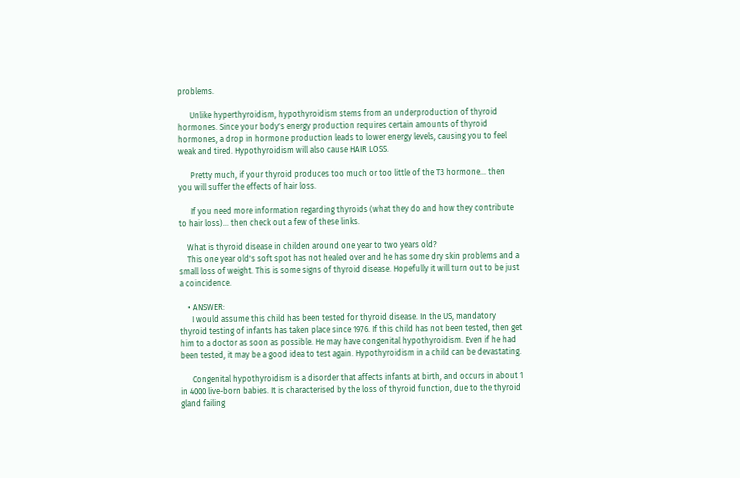problems.

      Unlike hyperthyroidism, hypothyroidism stems from an underproduction of thyroid hormones. Since your body's energy production requires certain amounts of thyroid hormones, a drop in hormone production leads to lower energy levels, causing you to feel weak and tired. Hypothyroidism will also cause HAIR LOSS.

      Pretty much, if your thyroid produces too much or too little of the T3 hormone... then you will suffer the effects of hair loss.

      If you need more information regarding thyroids (what they do and how they contribute to hair loss)... then check out a few of these links.

    What is thyroid disease in childen around one year to two years old?
    This one year old's soft spot has not healed over and he has some dry skin problems and a small loss of weight. This is some signs of thyroid disease. Hopefully it will turn out to be just a coincidence.

    • ANSWER:
      I would assume this child has been tested for thyroid disease. In the US, mandatory thyroid testing of infants has taken place since 1976. If this child has not been tested, then get him to a doctor as soon as possible. He may have congenital hypothyroidism. Even if he had been tested, it may be a good idea to test again. Hypothyroidism in a child can be devastating.

      Congenital hypothyroidism is a disorder that affects infants at birth, and occurs in about 1 in 4000 live-born babies. It is characterised by the loss of thyroid function, due to the thyroid gland failing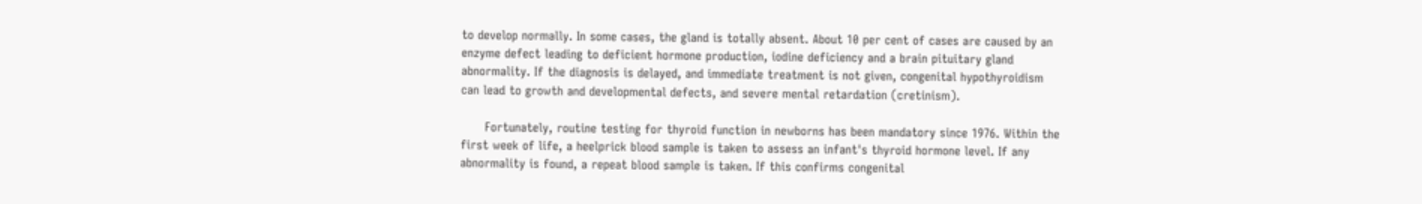to develop normally. In some cases, the gland is totally absent. About 10 per cent of cases are caused by an enzyme defect leading to deficient hormone production, iodine deficiency and a brain pituitary gland abnormality. If the diagnosis is delayed, and immediate treatment is not given, congenital hypothyroidism can lead to growth and developmental defects, and severe mental retardation (cretinism).

      Fortunately, routine testing for thyroid function in newborns has been mandatory since 1976. Within the first week of life, a heelprick blood sample is taken to assess an infant's thyroid hormone level. If any abnormality is found, a repeat blood sample is taken. If this confirms congenital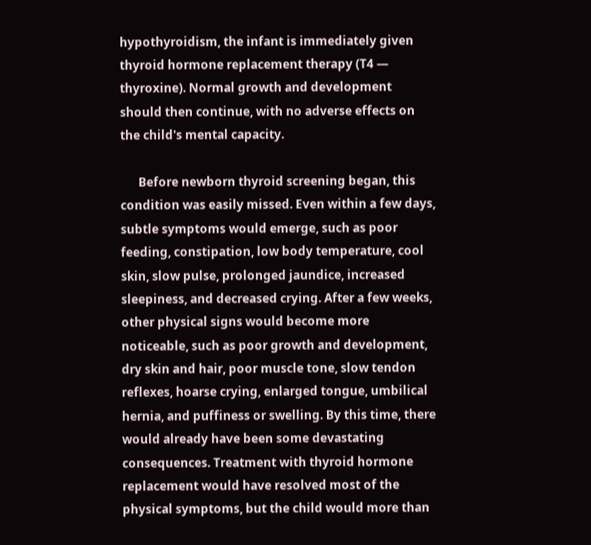hypothyroidism, the infant is immediately given thyroid hormone replacement therapy (T4 — thyroxine). Normal growth and development should then continue, with no adverse effects on the child's mental capacity.

      Before newborn thyroid screening began, this condition was easily missed. Even within a few days, subtle symptoms would emerge, such as poor feeding, constipation, low body temperature, cool skin, slow pulse, prolonged jaundice, increased sleepiness, and decreased crying. After a few weeks, other physical signs would become more noticeable, such as poor growth and development, dry skin and hair, poor muscle tone, slow tendon reflexes, hoarse crying, enlarged tongue, umbilical hernia, and puffiness or swelling. By this time, there would already have been some devastating consequences. Treatment with thyroid hormone replacement would have resolved most of the physical symptoms, but the child would more than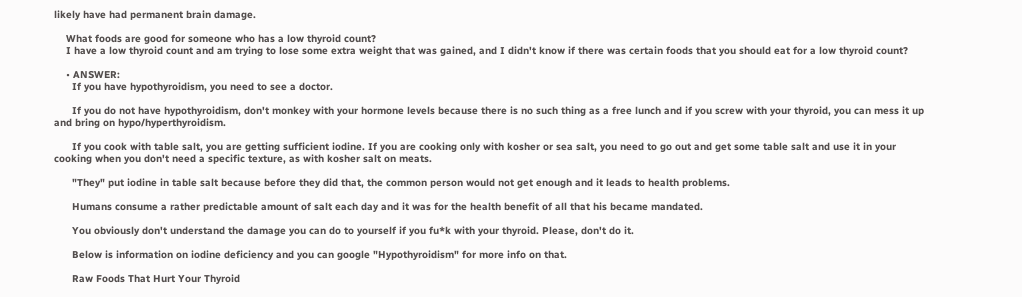likely have had permanent brain damage.

    What foods are good for someone who has a low thyroid count?
    I have a low thyroid count and am trying to lose some extra weight that was gained, and I didn't know if there was certain foods that you should eat for a low thyroid count?

    • ANSWER:
      If you have hypothyroidism, you need to see a doctor.

      If you do not have hypothyroidism, don't monkey with your hormone levels because there is no such thing as a free lunch and if you screw with your thyroid, you can mess it up and bring on hypo/hyperthyroidism.

      If you cook with table salt, you are getting sufficient iodine. If you are cooking only with kosher or sea salt, you need to go out and get some table salt and use it in your cooking when you don't need a specific texture, as with kosher salt on meats.

      "They" put iodine in table salt because before they did that, the common person would not get enough and it leads to health problems.

      Humans consume a rather predictable amount of salt each day and it was for the health benefit of all that his became mandated.

      You obviously don't understand the damage you can do to yourself if you fu*k with your thyroid. Please, don't do it.

      Below is information on iodine deficiency and you can google "Hypothyroidism" for more info on that.

      Raw Foods That Hurt Your Thyroid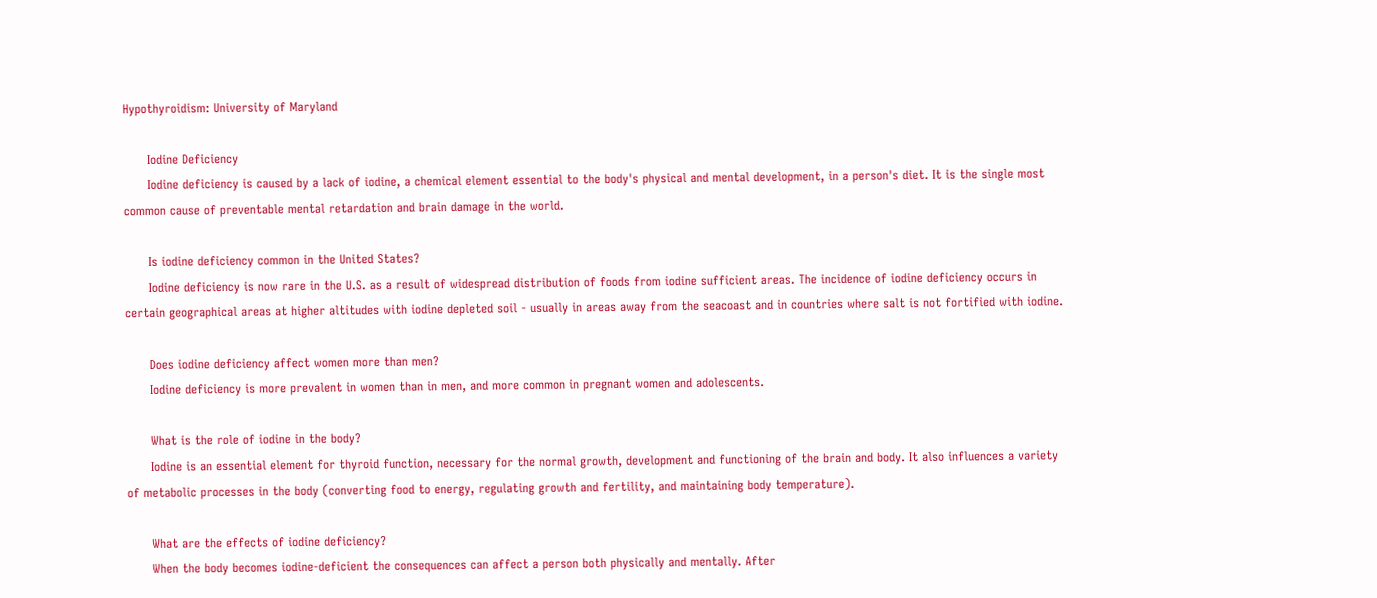Hypothyroidism: University of Maryland

      Iodine Deficiency
      Iodine deficiency is caused by a lack of iodine, a chemical element essential to the body's physical and mental development, in a person's diet. It is the single most common cause of preventable mental retardation and brain damage in the world.

      Is iodine deficiency common in the United States?
      Iodine deficiency is now rare in the U.S. as a result of widespread distribution of foods from iodine sufficient areas. The incidence of iodine deficiency occurs in certain geographical areas at higher altitudes with iodine depleted soil - usually in areas away from the seacoast and in countries where salt is not fortified with iodine.

      Does iodine deficiency affect women more than men?
      Iodine deficiency is more prevalent in women than in men, and more common in pregnant women and adolescents.

      What is the role of iodine in the body?
      Iodine is an essential element for thyroid function, necessary for the normal growth, development and functioning of the brain and body. It also influences a variety of metabolic processes in the body (converting food to energy, regulating growth and fertility, and maintaining body temperature).

      What are the effects of iodine deficiency?
      When the body becomes iodine-deficient the consequences can affect a person both physically and mentally. After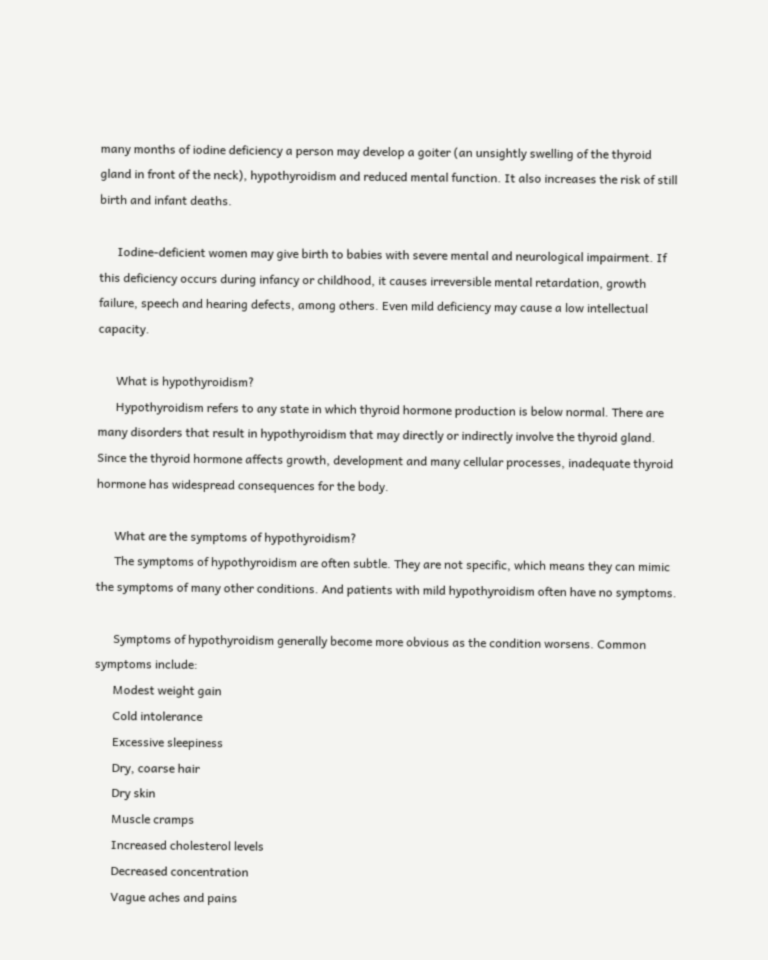many months of iodine deficiency a person may develop a goiter (an unsightly swelling of the thyroid gland in front of the neck), hypothyroidism and reduced mental function. It also increases the risk of still birth and infant deaths.

      Iodine-deficient women may give birth to babies with severe mental and neurological impairment. If this deficiency occurs during infancy or childhood, it causes irreversible mental retardation, growth failure, speech and hearing defects, among others. Even mild deficiency may cause a low intellectual capacity.

      What is hypothyroidism?
      Hypothyroidism refers to any state in which thyroid hormone production is below normal. There are many disorders that result in hypothyroidism that may directly or indirectly involve the thyroid gland. Since the thyroid hormone affects growth, development and many cellular processes, inadequate thyroid hormone has widespread consequences for the body.

      What are the symptoms of hypothyroidism?
      The symptoms of hypothyroidism are often subtle. They are not specific, which means they can mimic the symptoms of many other conditions. And patients with mild hypothyroidism often have no symptoms.

      Symptoms of hypothyroidism generally become more obvious as the condition worsens. Common symptoms include:
      Modest weight gain
      Cold intolerance
      Excessive sleepiness
      Dry, coarse hair
      Dry skin
      Muscle cramps
      Increased cholesterol levels
      Decreased concentration
      Vague aches and pains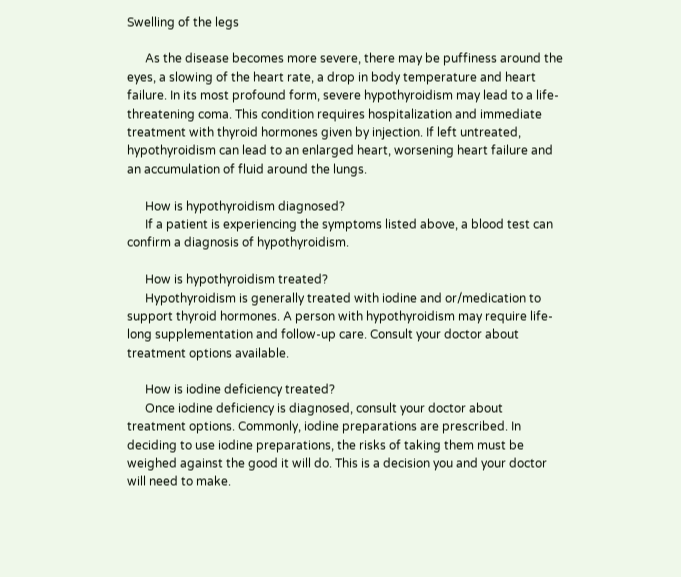Swelling of the legs

      As the disease becomes more severe, there may be puffiness around the eyes, a slowing of the heart rate, a drop in body temperature and heart failure. In its most profound form, severe hypothyroidism may lead to a life-threatening coma. This condition requires hospitalization and immediate treatment with thyroid hormones given by injection. If left untreated, hypothyroidism can lead to an enlarged heart, worsening heart failure and an accumulation of fluid around the lungs.

      How is hypothyroidism diagnosed?
      If a patient is experiencing the symptoms listed above, a blood test can confirm a diagnosis of hypothyroidism.

      How is hypothyroidism treated?
      Hypothyroidism is generally treated with iodine and or/medication to support thyroid hormones. A person with hypothyroidism may require life-long supplementation and follow-up care. Consult your doctor about treatment options available.

      How is iodine deficiency treated?
      Once iodine deficiency is diagnosed, consult your doctor about treatment options. Commonly, iodine preparations are prescribed. In deciding to use iodine preparations, the risks of taking them must be weighed against the good it will do. This is a decision you and your doctor will need to make.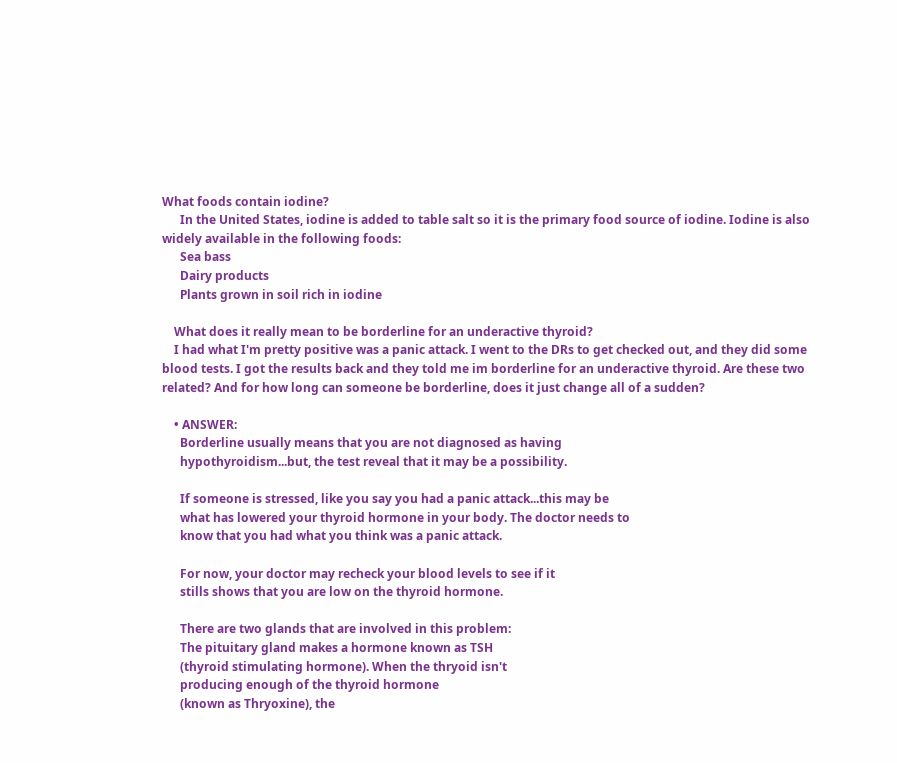What foods contain iodine?
      In the United States, iodine is added to table salt so it is the primary food source of iodine. Iodine is also widely available in the following foods:
      Sea bass
      Dairy products
      Plants grown in soil rich in iodine

    What does it really mean to be borderline for an underactive thyroid?
    I had what I'm pretty positive was a panic attack. I went to the DRs to get checked out, and they did some blood tests. I got the results back and they told me im borderline for an underactive thyroid. Are these two related? And for how long can someone be borderline, does it just change all of a sudden?

    • ANSWER:
      Borderline usually means that you are not diagnosed as having
      hypothyroidism...but, the test reveal that it may be a possibility.

      If someone is stressed, like you say you had a panic attack...this may be
      what has lowered your thyroid hormone in your body. The doctor needs to
      know that you had what you think was a panic attack.

      For now, your doctor may recheck your blood levels to see if it
      stills shows that you are low on the thyroid hormone.

      There are two glands that are involved in this problem:
      The pituitary gland makes a hormone known as TSH
      (thyroid stimulating hormone). When the thryoid isn't
      producing enough of the thyroid hormone
      (known as Thryoxine), the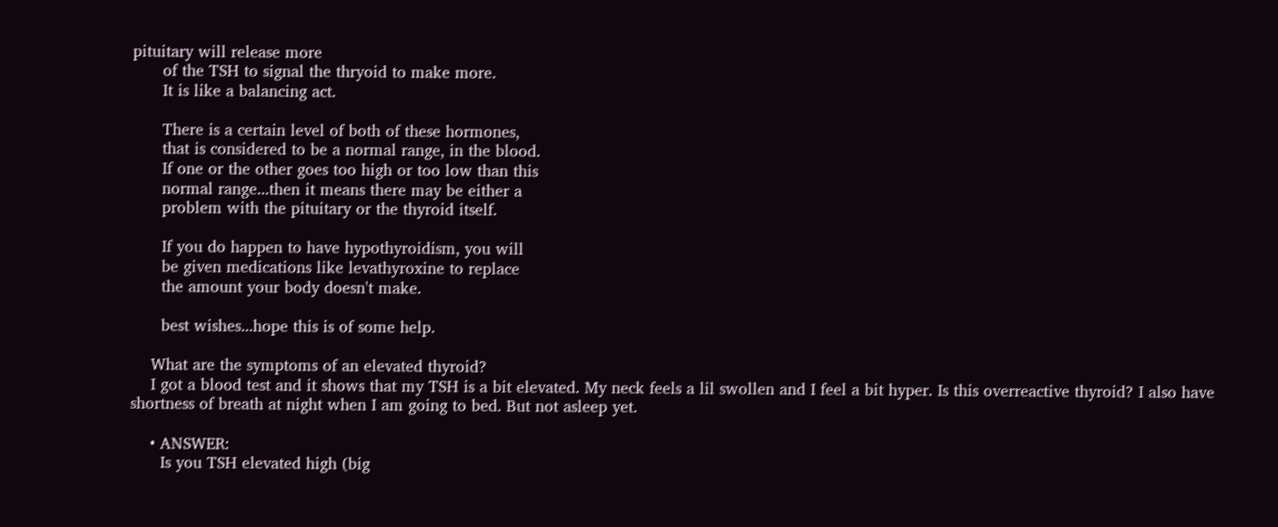pituitary will release more
      of the TSH to signal the thryoid to make more.
      It is like a balancing act.

      There is a certain level of both of these hormones,
      that is considered to be a normal range, in the blood.
      If one or the other goes too high or too low than this
      normal range...then it means there may be either a
      problem with the pituitary or the thyroid itself.

      If you do happen to have hypothyroidism, you will
      be given medications like levathyroxine to replace
      the amount your body doesn't make.

      best wishes...hope this is of some help.

    What are the symptoms of an elevated thyroid?
    I got a blood test and it shows that my TSH is a bit elevated. My neck feels a lil swollen and I feel a bit hyper. Is this overreactive thyroid? I also have shortness of breath at night when I am going to bed. But not asleep yet.

    • ANSWER:
      Is you TSH elevated high (big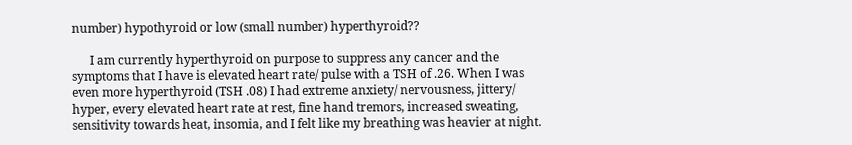number) hypothyroid or low (small number) hyperthyroid??

      I am currently hyperthyroid on purpose to suppress any cancer and the symptoms that I have is elevated heart rate/ pulse with a TSH of .26. When I was even more hyperthyroid (TSH .08) I had extreme anxiety/ nervousness, jittery/ hyper, every elevated heart rate at rest, fine hand tremors, increased sweating, sensitivity towards heat, insomia, and I felt like my breathing was heavier at night.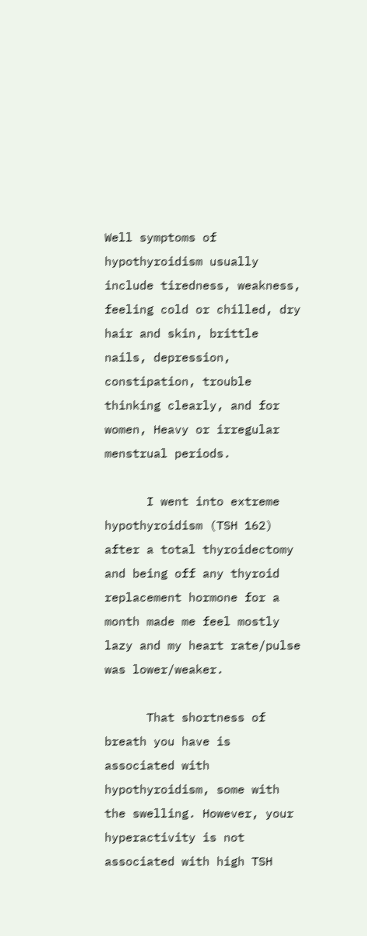Well symptoms of hypothyroidism usually include tiredness, weakness, feeling cold or chilled, dry hair and skin, brittle nails, depression, constipation, trouble thinking clearly, and for women, Heavy or irregular menstrual periods.

      I went into extreme hypothyroidism (TSH 162) after a total thyroidectomy and being off any thyroid replacement hormone for a month made me feel mostly lazy and my heart rate/pulse was lower/weaker.

      That shortness of breath you have is associated with hypothyroidism, some with the swelling. However, your hyperactivity is not associated with high TSH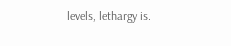levels, lethargy is.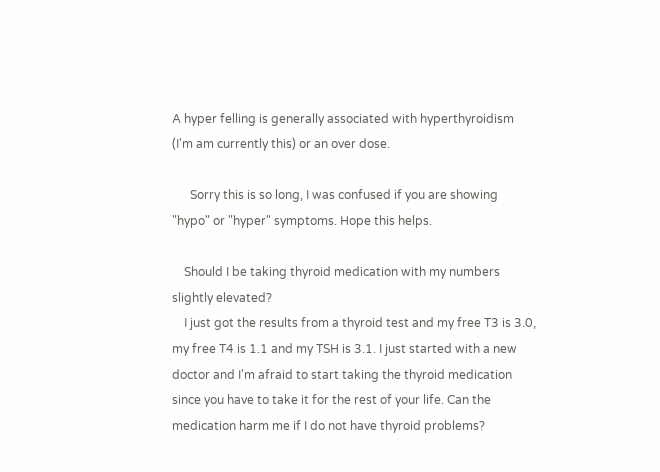A hyper felling is generally associated with hyperthyroidism (I'm am currently this) or an over dose.

      Sorry this is so long, I was confused if you are showing "hypo" or "hyper" symptoms. Hope this helps.

    Should I be taking thyroid medication with my numbers slightly elevated?
    I just got the results from a thyroid test and my free T3 is 3.0, my free T4 is 1.1 and my TSH is 3.1. I just started with a new doctor and I'm afraid to start taking the thyroid medication since you have to take it for the rest of your life. Can the medication harm me if I do not have thyroid problems?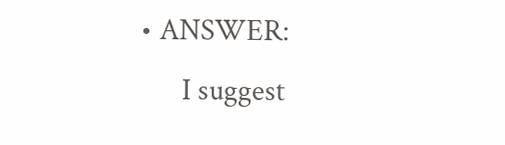• ANSWER:
      I suggest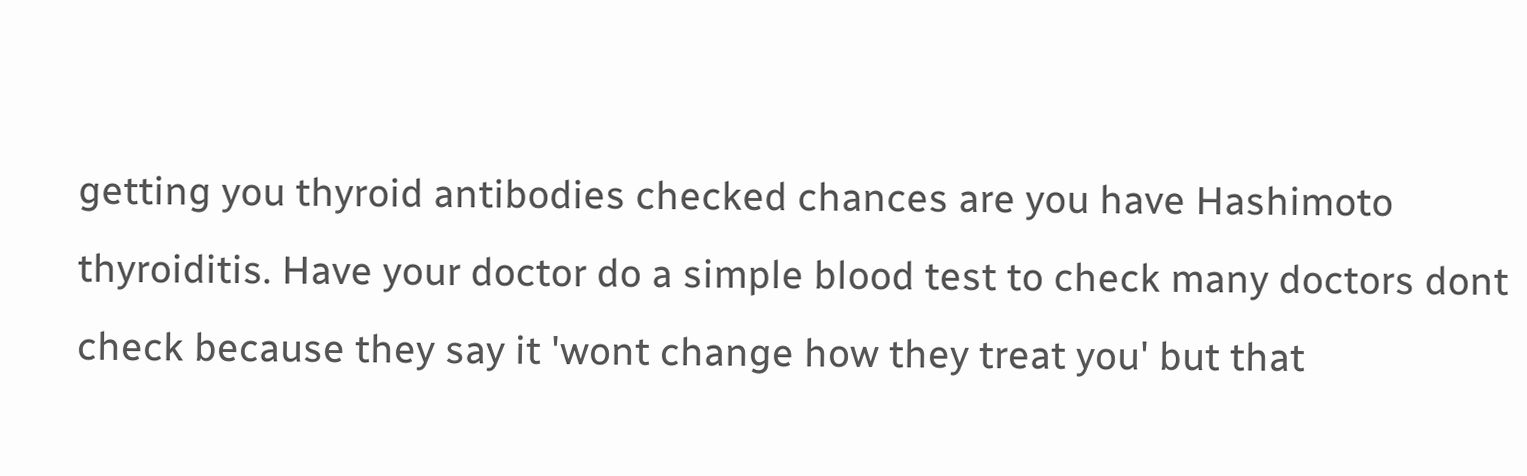getting you thyroid antibodies checked chances are you have Hashimoto thyroiditis. Have your doctor do a simple blood test to check many doctors dont check because they say it 'wont change how they treat you' but that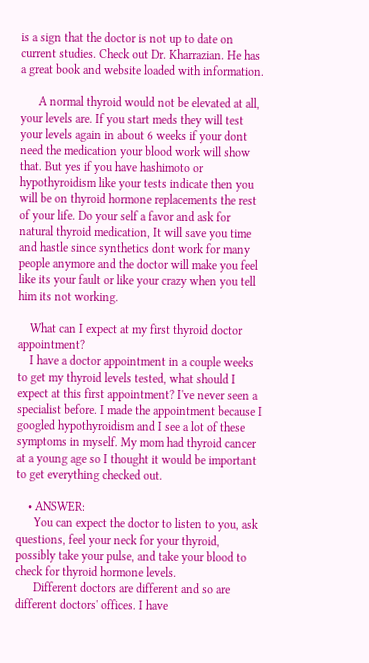is a sign that the doctor is not up to date on current studies. Check out Dr. Kharrazian. He has a great book and website loaded with information.

      A normal thyroid would not be elevated at all, your levels are. If you start meds they will test your levels again in about 6 weeks if your dont need the medication your blood work will show that. But yes if you have hashimoto or hypothyroidism like your tests indicate then you will be on thyroid hormone replacements the rest of your life. Do your self a favor and ask for natural thyroid medication, It will save you time and hastle since synthetics dont work for many people anymore and the doctor will make you feel like its your fault or like your crazy when you tell him its not working.

    What can I expect at my first thyroid doctor appointment?
    I have a doctor appointment in a couple weeks to get my thyroid levels tested, what should I expect at this first appointment? I've never seen a specialist before. I made the appointment because I googled hypothyroidism and I see a lot of these symptoms in myself. My mom had thyroid cancer at a young age so I thought it would be important to get everything checked out.

    • ANSWER:
      You can expect the doctor to listen to you, ask questions, feel your neck for your thyroid, possibly take your pulse, and take your blood to check for thyroid hormone levels.
      Different doctors are different and so are different doctors' offices. I have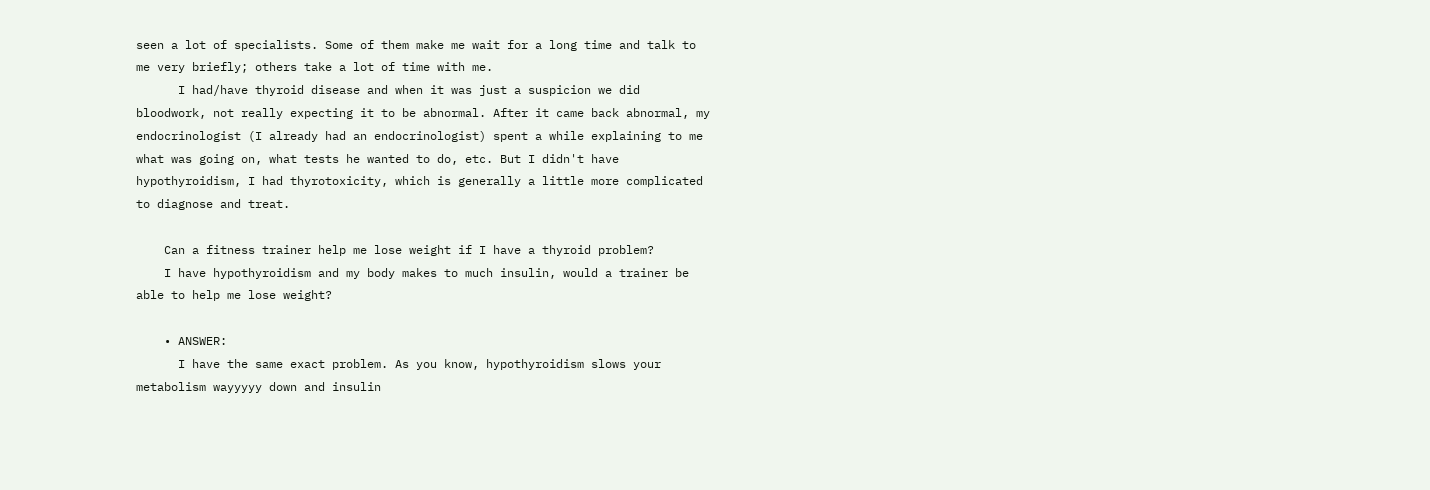seen a lot of specialists. Some of them make me wait for a long time and talk to me very briefly; others take a lot of time with me.
      I had/have thyroid disease and when it was just a suspicion we did bloodwork, not really expecting it to be abnormal. After it came back abnormal, my endocrinologist (I already had an endocrinologist) spent a while explaining to me what was going on, what tests he wanted to do, etc. But I didn't have hypothyroidism, I had thyrotoxicity, which is generally a little more complicated to diagnose and treat.

    Can a fitness trainer help me lose weight if I have a thyroid problem?
    I have hypothyroidism and my body makes to much insulin, would a trainer be able to help me lose weight?

    • ANSWER:
      I have the same exact problem. As you know, hypothyroidism slows your metabolism wayyyyy down and insulin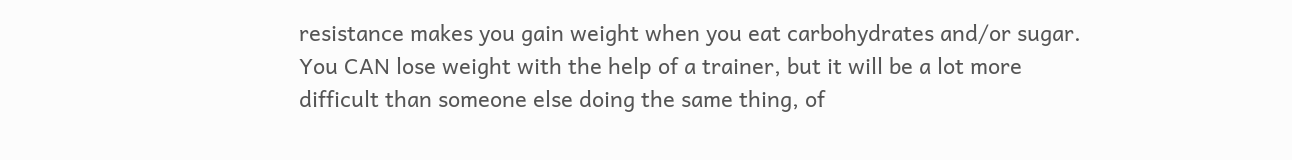resistance makes you gain weight when you eat carbohydrates and/or sugar. You CAN lose weight with the help of a trainer, but it will be a lot more difficult than someone else doing the same thing, of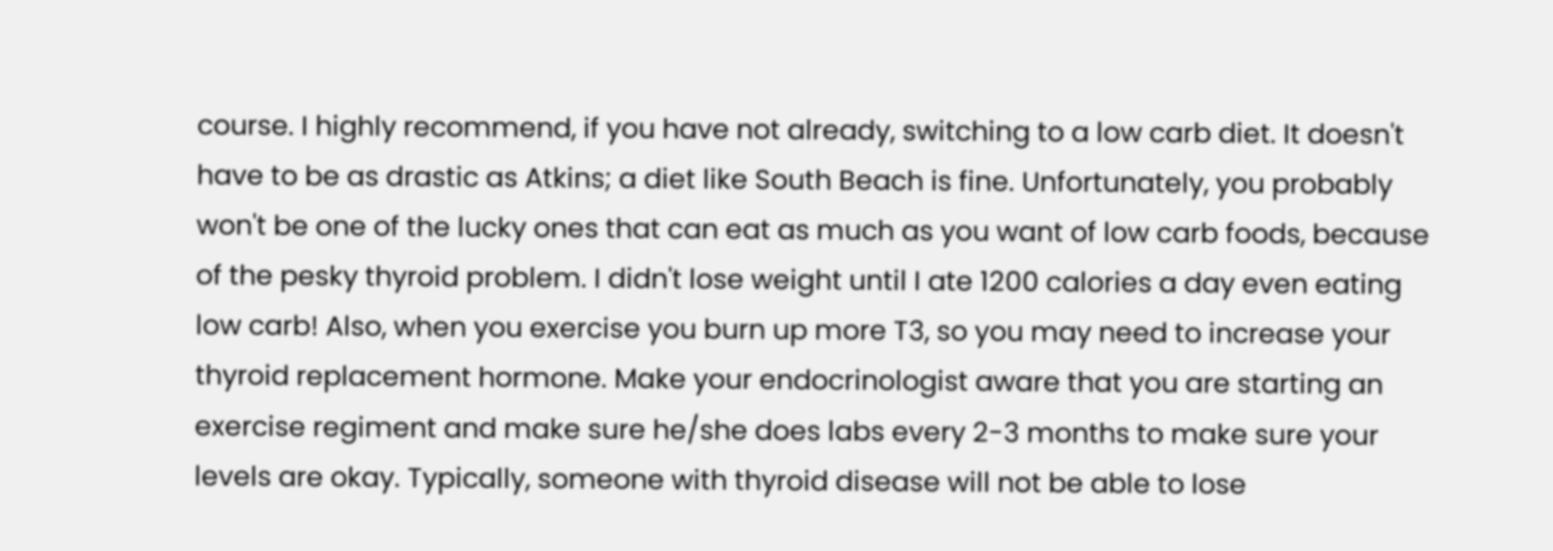course. I highly recommend, if you have not already, switching to a low carb diet. It doesn't have to be as drastic as Atkins; a diet like South Beach is fine. Unfortunately, you probably won't be one of the lucky ones that can eat as much as you want of low carb foods, because of the pesky thyroid problem. I didn't lose weight until I ate 1200 calories a day even eating low carb! Also, when you exercise you burn up more T3, so you may need to increase your thyroid replacement hormone. Make your endocrinologist aware that you are starting an exercise regiment and make sure he/she does labs every 2-3 months to make sure your levels are okay. Typically, someone with thyroid disease will not be able to lose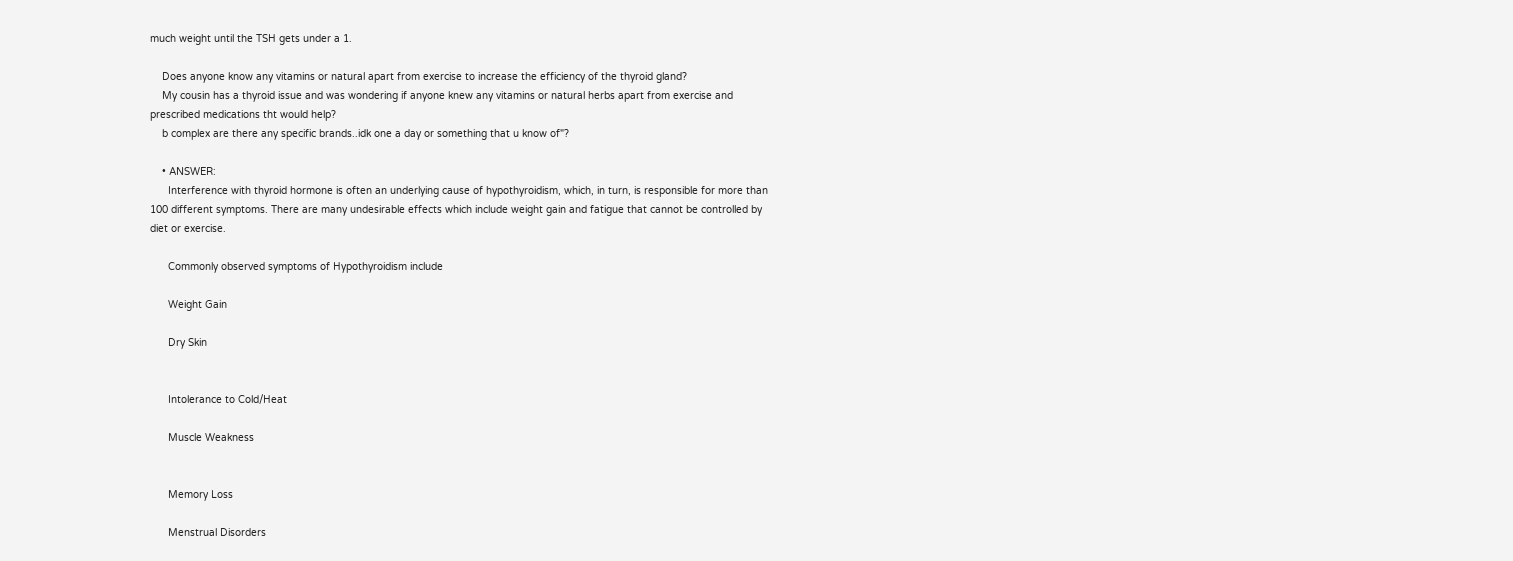much weight until the TSH gets under a 1.

    Does anyone know any vitamins or natural apart from exercise to increase the efficiency of the thyroid gland?
    My cousin has a thyroid issue and was wondering if anyone knew any vitamins or natural herbs apart from exercise and prescribed medications tht would help?
    b complex are there any specific brands..idk one a day or something that u know of"?

    • ANSWER:
      Interference with thyroid hormone is often an underlying cause of hypothyroidism, which, in turn, is responsible for more than 100 different symptoms. There are many undesirable effects which include weight gain and fatigue that cannot be controlled by diet or exercise.

      Commonly observed symptoms of Hypothyroidism include

      Weight Gain

      Dry Skin


      Intolerance to Cold/Heat

      Muscle Weakness


      Memory Loss

      Menstrual Disorders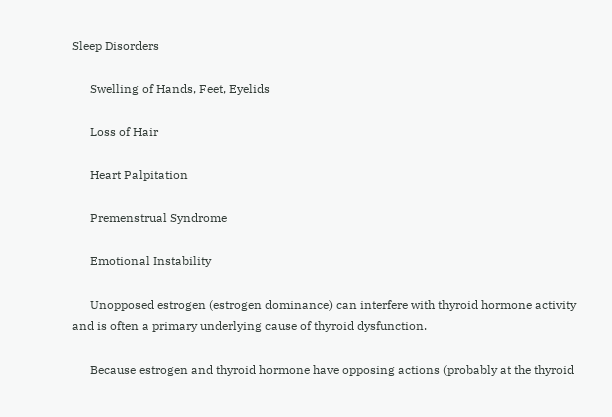Sleep Disorders

      Swelling of Hands, Feet, Eyelids

      Loss of Hair

      Heart Palpitation

      Premenstrual Syndrome

      Emotional Instability

      Unopposed estrogen (estrogen dominance) can interfere with thyroid hormone activity and is often a primary underlying cause of thyroid dysfunction.

      Because estrogen and thyroid hormone have opposing actions (probably at the thyroid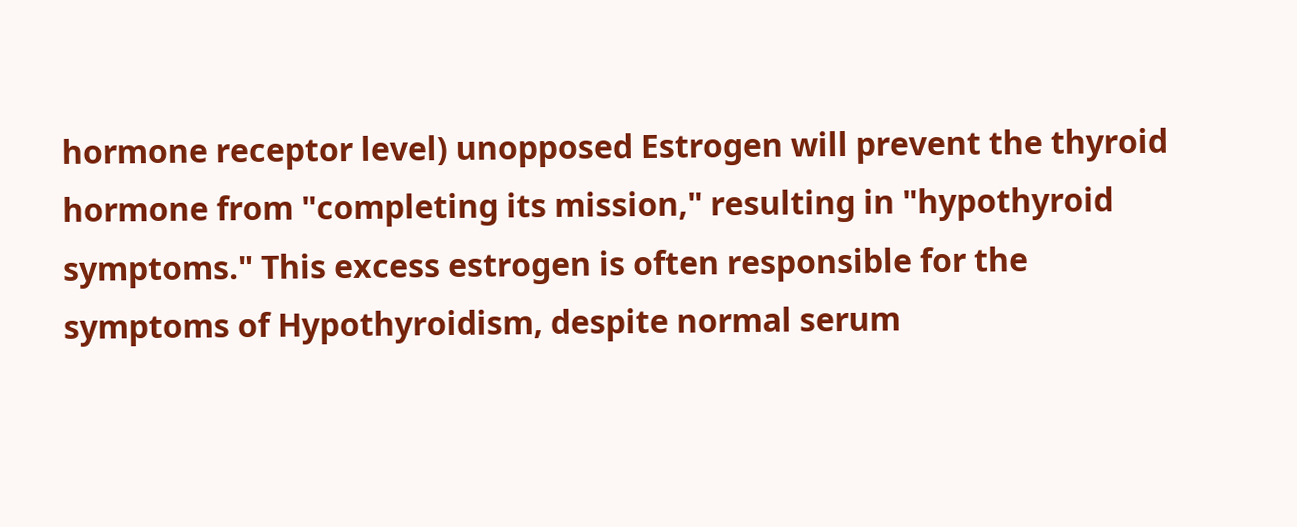hormone receptor level) unopposed Estrogen will prevent the thyroid hormone from "completing its mission," resulting in "hypothyroid symptoms." This excess estrogen is often responsible for the symptoms of Hypothyroidism, despite normal serum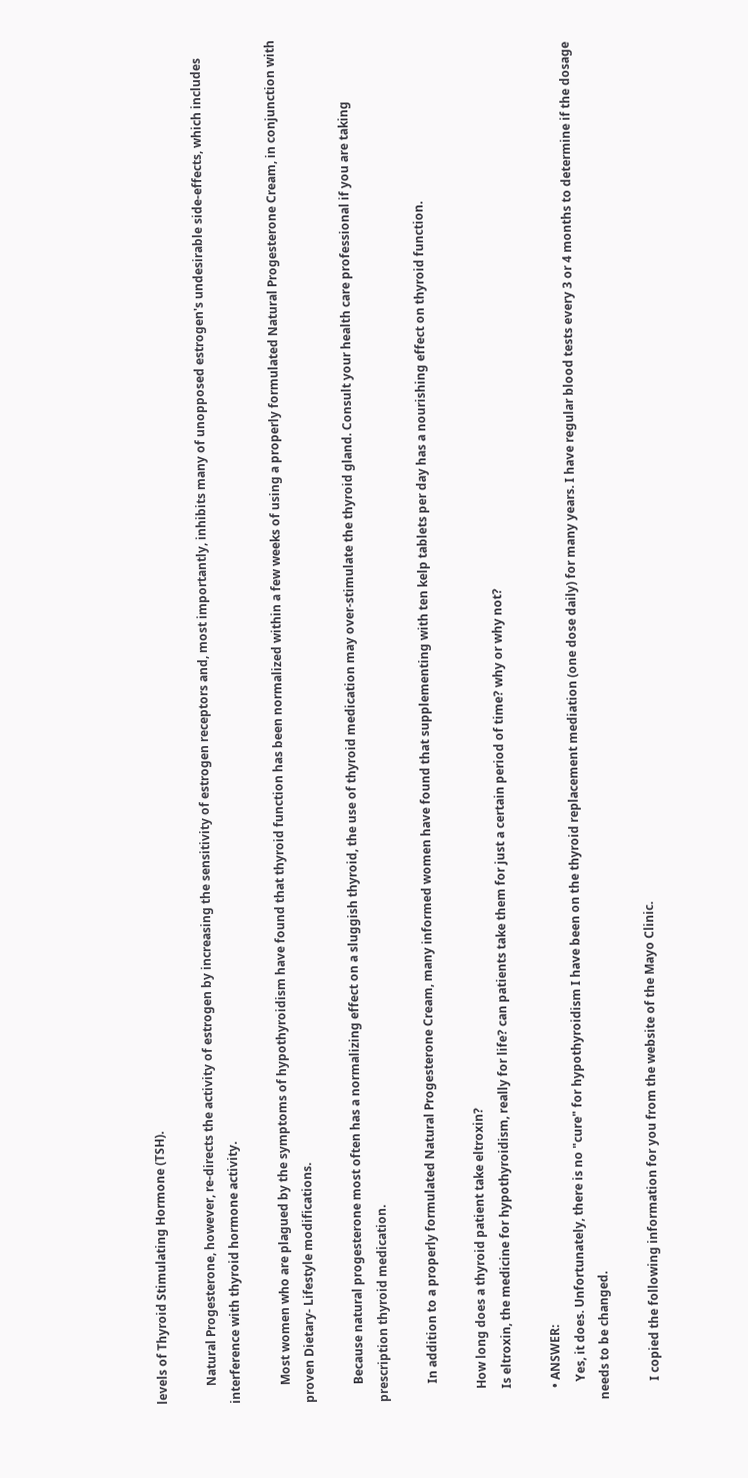levels of Thyroid Stimulating Hormone (TSH).

      Natural Progesterone, however, re-directs the activity of estrogen by increasing the sensitivity of estrogen receptors and, most importantly, inhibits many of unopposed estrogen's undesirable side-effects, which includes interference with thyroid hormone activity.

      Most women who are plagued by the symptoms of hypothyroidism have found that thyroid function has been normalized within a few weeks of using a properly formulated Natural Progesterone Cream, in conjunction with proven Dietary- Lifestyle modifications.

      Because natural progesterone most often has a normalizing effect on a sluggish thyroid, the use of thyroid medication may over-stimulate the thyroid gland. Consult your health care professional if you are taking prescription thyroid medication.

      In addition to a properly formulated Natural Progesterone Cream, many informed women have found that supplementing with ten kelp tablets per day has a nourishing effect on thyroid function.

    How long does a thyroid patient take eltroxin?
    Is eltroxin, the medicine for hypothyroidism, really for life? can patients take them for just a certain period of time? why or why not?

    • ANSWER:
      Yes, it does. Unfortunately, there is no "cure" for hypothyroidism I have been on the thyroid replacement mediation (one dose daily) for many years. I have regular blood tests every 3 or 4 months to determine if the dosage needs to be changed.

      I copied the following information for you from the website of the Mayo Clinic.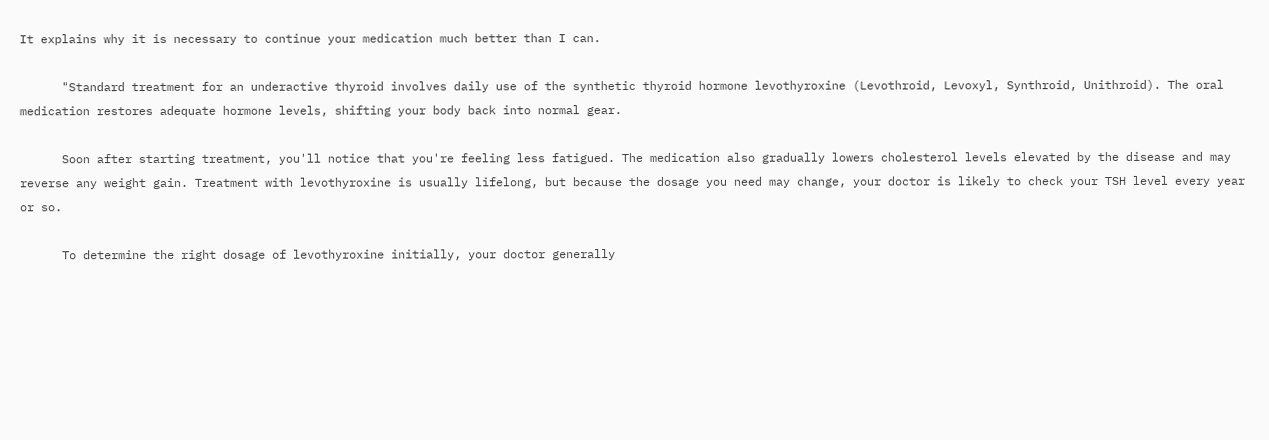It explains why it is necessary to continue your medication much better than I can.

      "Standard treatment for an underactive thyroid involves daily use of the synthetic thyroid hormone levothyroxine (Levothroid, Levoxyl, Synthroid, Unithroid). The oral medication restores adequate hormone levels, shifting your body back into normal gear.

      Soon after starting treatment, you'll notice that you're feeling less fatigued. The medication also gradually lowers cholesterol levels elevated by the disease and may reverse any weight gain. Treatment with levothyroxine is usually lifelong, but because the dosage you need may change, your doctor is likely to check your TSH level every year or so.

      To determine the right dosage of levothyroxine initially, your doctor generally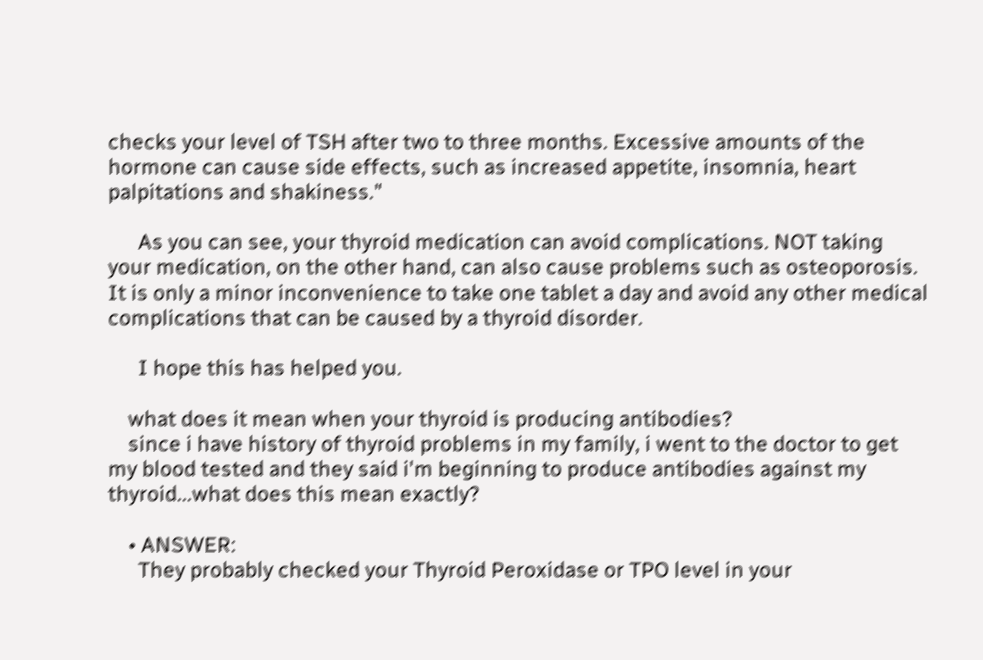checks your level of TSH after two to three months. Excessive amounts of the hormone can cause side effects, such as increased appetite, insomnia, heart palpitations and shakiness."

      As you can see, your thyroid medication can avoid complications. NOT taking your medication, on the other hand, can also cause problems such as osteoporosis. It is only a minor inconvenience to take one tablet a day and avoid any other medical complications that can be caused by a thyroid disorder.

      I hope this has helped you.

    what does it mean when your thyroid is producing antibodies?
    since i have history of thyroid problems in my family, i went to the doctor to get my blood tested and they said i'm beginning to produce antibodies against my thyroid...what does this mean exactly?

    • ANSWER:
      They probably checked your Thyroid Peroxidase or TPO level in your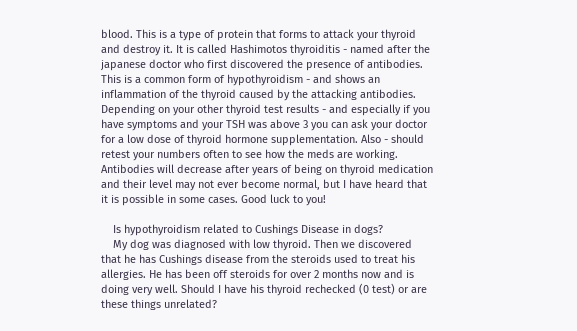blood. This is a type of protein that forms to attack your thyroid and destroy it. It is called Hashimotos thyroiditis - named after the japanese doctor who first discovered the presence of antibodies. This is a common form of hypothyroidism - and shows an inflammation of the thyroid caused by the attacking antibodies. Depending on your other thyroid test results - and especially if you have symptoms and your TSH was above 3 you can ask your doctor for a low dose of thyroid hormone supplementation. Also - should retest your numbers often to see how the meds are working. Antibodies will decrease after years of being on thyroid medication and their level may not ever become normal, but I have heard that it is possible in some cases. Good luck to you!

    Is hypothyroidism related to Cushings Disease in dogs?
    My dog was diagnosed with low thyroid. Then we discovered that he has Cushings disease from the steroids used to treat his allergies. He has been off steroids for over 2 months now and is doing very well. Should I have his thyroid rechecked (0 test) or are these things unrelated?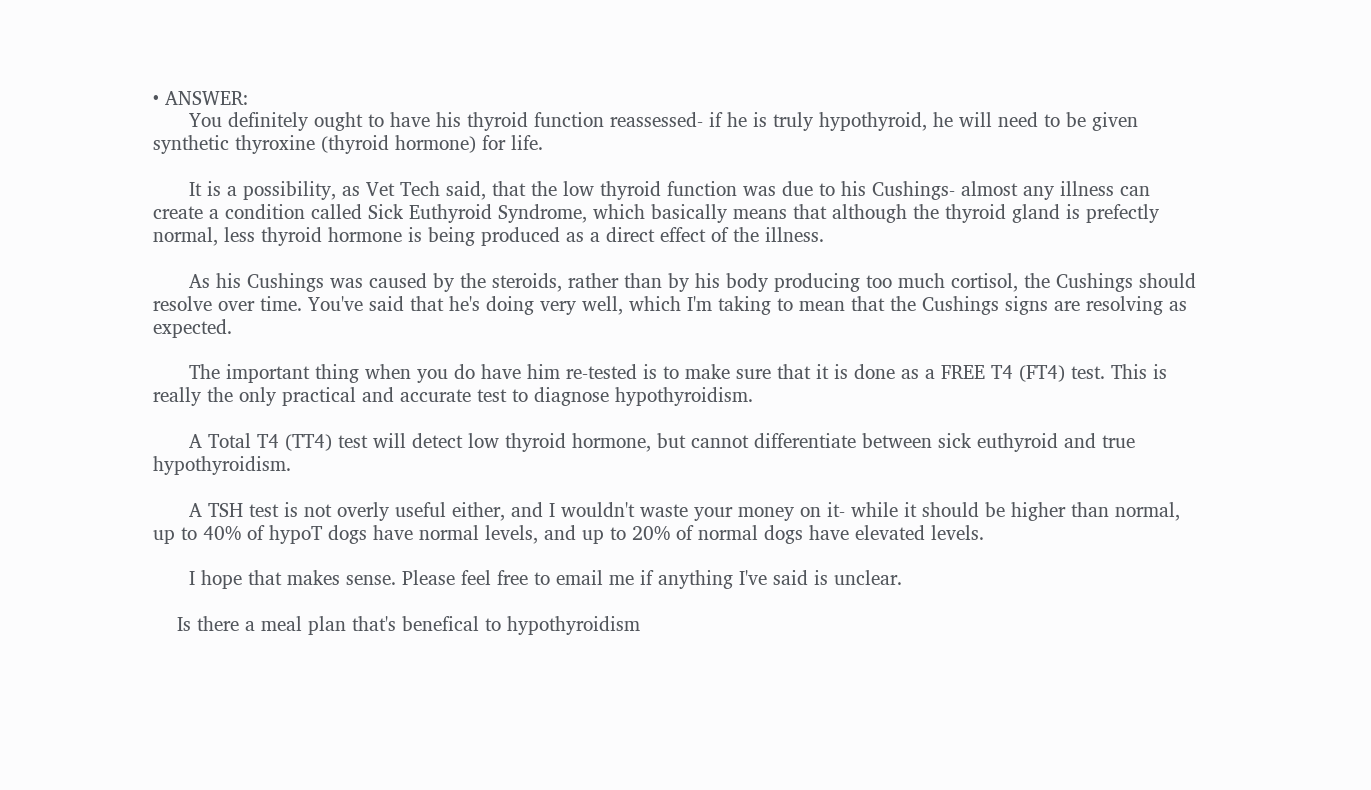• ANSWER:
      You definitely ought to have his thyroid function reassessed- if he is truly hypothyroid, he will need to be given synthetic thyroxine (thyroid hormone) for life.

      It is a possibility, as Vet Tech said, that the low thyroid function was due to his Cushings- almost any illness can create a condition called Sick Euthyroid Syndrome, which basically means that although the thyroid gland is prefectly normal, less thyroid hormone is being produced as a direct effect of the illness.

      As his Cushings was caused by the steroids, rather than by his body producing too much cortisol, the Cushings should resolve over time. You've said that he's doing very well, which I'm taking to mean that the Cushings signs are resolving as expected.

      The important thing when you do have him re-tested is to make sure that it is done as a FREE T4 (FT4) test. This is really the only practical and accurate test to diagnose hypothyroidism.

      A Total T4 (TT4) test will detect low thyroid hormone, but cannot differentiate between sick euthyroid and true hypothyroidism.

      A TSH test is not overly useful either, and I wouldn't waste your money on it- while it should be higher than normal, up to 40% of hypoT dogs have normal levels, and up to 20% of normal dogs have elevated levels.

      I hope that makes sense. Please feel free to email me if anything I've said is unclear.

    Is there a meal plan that's benefical to hypothyroidism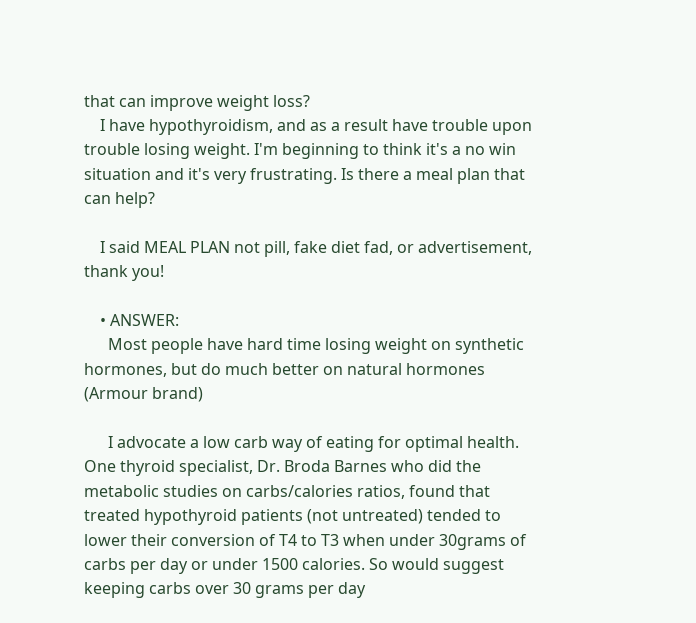that can improve weight loss?
    I have hypothyroidism, and as a result have trouble upon trouble losing weight. I'm beginning to think it's a no win situation and it's very frustrating. Is there a meal plan that can help?

    I said MEAL PLAN not pill, fake diet fad, or advertisement, thank you!

    • ANSWER:
      Most people have hard time losing weight on synthetic hormones, but do much better on natural hormones (Armour brand)

      I advocate a low carb way of eating for optimal health. One thyroid specialist, Dr. Broda Barnes who did the metabolic studies on carbs/calories ratios, found that treated hypothyroid patients (not untreated) tended to lower their conversion of T4 to T3 when under 30grams of carbs per day or under 1500 calories. So would suggest keeping carbs over 30 grams per day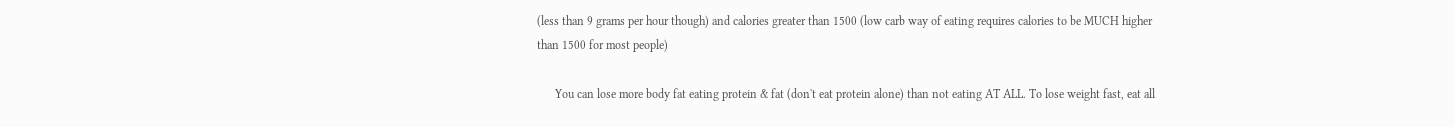(less than 9 grams per hour though) and calories greater than 1500 (low carb way of eating requires calories to be MUCH higher than 1500 for most people)

      You can lose more body fat eating protein & fat (don't eat protein alone) than not eating AT ALL. To lose weight fast, eat all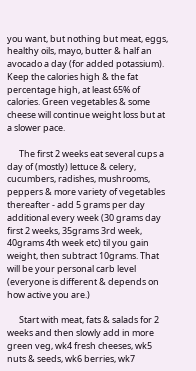you want, but nothing but meat, eggs, healthy oils, mayo, butter & half an avocado a day (for added potassium). Keep the calories high & the fat percentage high, at least 65% of calories. Green vegetables & some cheese will continue weight loss but at a slower pace.

      The first 2 weeks eat several cups a day of (mostly) lettuce & celery, cucumbers, radishes, mushrooms, peppers & more variety of vegetables thereafter - add 5 grams per day additional every week (30 grams day first 2 weeks, 35grams 3rd week, 40grams 4th week etc) til you gain weight, then subtract 10grams. That will be your personal carb level (everyone is different & depends on how active you are.)

      Start with meat, fats & salads for 2 weeks and then slowly add in more green veg, wk4 fresh cheeses, wk5 nuts & seeds, wk6 berries, wk7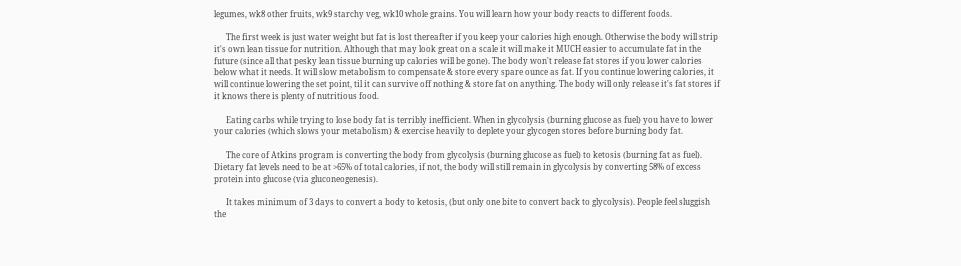legumes, wk8 other fruits, wk9 starchy veg, wk10 whole grains. You will learn how your body reacts to different foods.

      The first week is just water weight but fat is lost thereafter if you keep your calories high enough. Otherwise the body will strip it's own lean tissue for nutrition. Although that may look great on a scale it will make it MUCH easier to accumulate fat in the future (since all that pesky lean tissue burning up calories will be gone). The body won't release fat stores if you lower calories below what it needs. It will slow metabolism to compensate & store every spare ounce as fat. If you continue lowering calories, it will continue lowering the set point, til it can survive off nothing & store fat on anything. The body will only release it's fat stores if it knows there is plenty of nutritious food.

      Eating carbs while trying to lose body fat is terribly inefficient. When in glycolysis (burning glucose as fuel) you have to lower your calories (which slows your metabolism) & exercise heavily to deplete your glycogen stores before burning body fat.

      The core of Atkins program is converting the body from glycolysis (burning glucose as fuel) to ketosis (burning fat as fuel). Dietary fat levels need to be at >65% of total calories, if not, the body will still remain in glycolysis by converting 58% of excess protein into glucose (via gluconeogenesis).

      It takes minimum of 3 days to convert a body to ketosis, (but only one bite to convert back to glycolysis). People feel sluggish the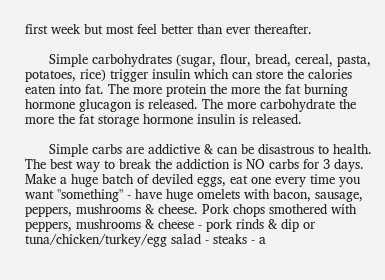first week but most feel better than ever thereafter.

      Simple carbohydrates (sugar, flour, bread, cereal, pasta, potatoes, rice) trigger insulin which can store the calories eaten into fat. The more protein the more the fat burning hormone glucagon is released. The more carbohydrate the more the fat storage hormone insulin is released.

      Simple carbs are addictive & can be disastrous to health. The best way to break the addiction is NO carbs for 3 days. Make a huge batch of deviled eggs, eat one every time you want "something" - have huge omelets with bacon, sausage, peppers, mushrooms & cheese. Pork chops smothered with peppers, mushrooms & cheese - pork rinds & dip or tuna/chicken/turkey/egg salad - steaks - a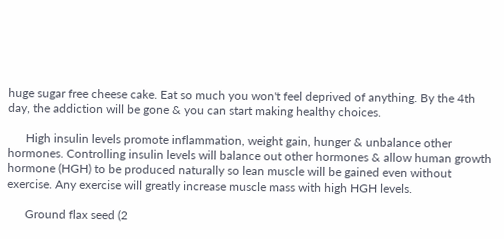huge sugar free cheese cake. Eat so much you won't feel deprived of anything. By the 4th day, the addiction will be gone & you can start making healthy choices.

      High insulin levels promote inflammation, weight gain, hunger & unbalance other hormones. Controlling insulin levels will balance out other hormones & allow human growth hormone (HGH) to be produced naturally so lean muscle will be gained even without exercise. Any exercise will greatly increase muscle mass with high HGH levels.

      Ground flax seed (2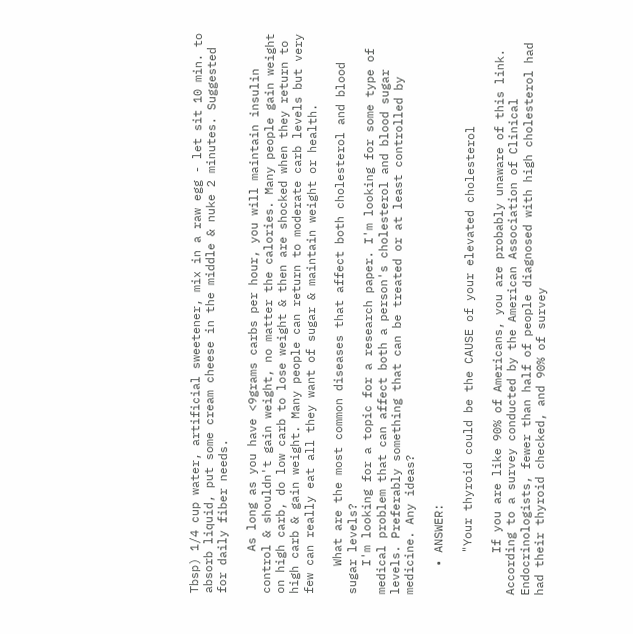Tbsp) 1/4 cup water, artificial sweetener, mix in a raw egg - let sit 10 min. to absorb liquid, put some cream cheese in the middle & nuke 2 minutes. Suggested for daily fiber needs.

      As long as you have <9grams carbs per hour, you will maintain insulin control & shouldn't gain weight, no matter the calories. Many people gain weight on high carb, do low carb to lose weight & then are shocked when they return to high carb & gain weight. Many people can return to moderate carb levels but very few can really eat all they want of sugar & maintain weight or health.

    What are the most common diseases that affect both cholesterol and blood sugar levels?
    I'm looking for a topic for a research paper. I'm looking for some type of medical problem that can affect both a person's cholesterol and blood sugar levels. Preferably something that can be treated or at least controlled by medicine. Any ideas?

    • ANSWER:

      "Your thyroid could be the CAUSE of your elevated cholesterol

      If you are like 90% of Americans, you are probably unaware of this link. According to a survey conducted by the American Association of Clinical Endocrinologists, fewer than half of people diagnosed with high cholesterol had had their thyroid checked, and 90% of survey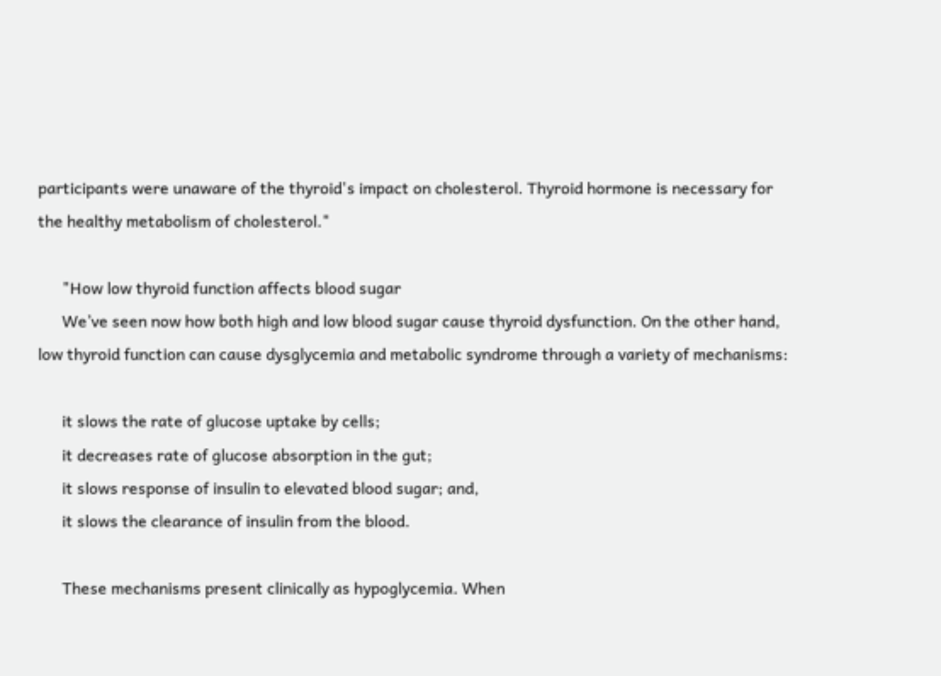participants were unaware of the thyroid's impact on cholesterol. Thyroid hormone is necessary for the healthy metabolism of cholesterol."

      "How low thyroid function affects blood sugar
      We’ve seen now how both high and low blood sugar cause thyroid dysfunction. On the other hand, low thyroid function can cause dysglycemia and metabolic syndrome through a variety of mechanisms:

      it slows the rate of glucose uptake by cells;
      it decreases rate of glucose absorption in the gut;
      it slows response of insulin to elevated blood sugar; and,
      it slows the clearance of insulin from the blood.

      These mechanisms present clinically as hypoglycemia. When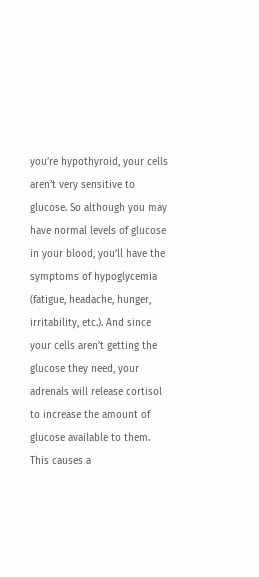you’re hypothyroid, your cells aren’t very sensitive to glucose. So although you may have normal levels of glucose in your blood, you’ll have the symptoms of hypoglycemia (fatigue, headache, hunger, irritability, etc.). And since your cells aren’t getting the glucose they need, your adrenals will release cortisol to increase the amount of glucose available to them. This causes a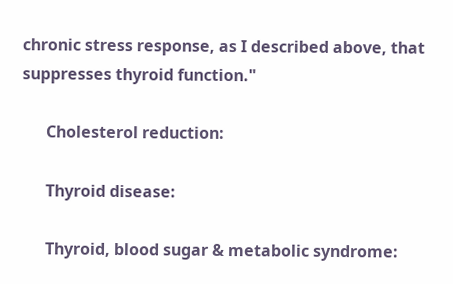chronic stress response, as I described above, that suppresses thyroid function."

      Cholesterol reduction:

      Thyroid disease:

      Thyroid, blood sugar & metabolic syndrome: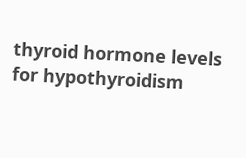thyroid hormone levels for hypothyroidism